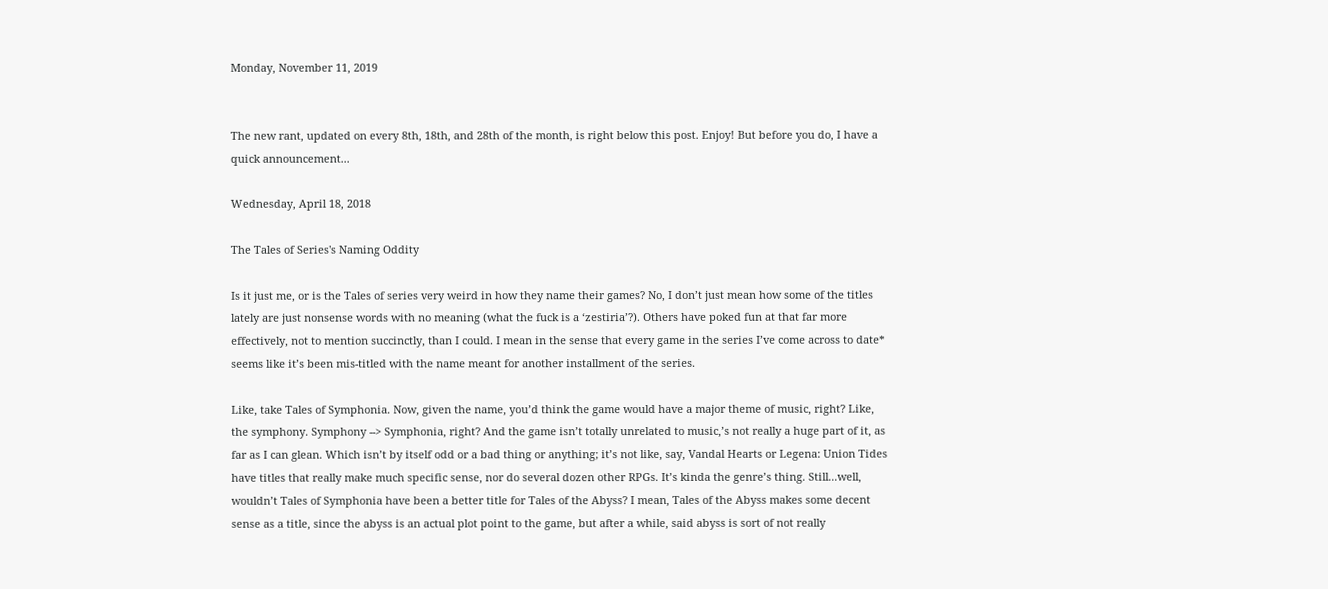Monday, November 11, 2019


The new rant, updated on every 8th, 18th, and 28th of the month, is right below this post. Enjoy! But before you do, I have a quick announcement...

Wednesday, April 18, 2018

The Tales of Series's Naming Oddity

Is it just me, or is the Tales of series very weird in how they name their games? No, I don’t just mean how some of the titles lately are just nonsense words with no meaning (what the fuck is a ‘zestiria’?). Others have poked fun at that far more effectively, not to mention succinctly, than I could. I mean in the sense that every game in the series I’ve come across to date* seems like it’s been mis-titled with the name meant for another installment of the series.

Like, take Tales of Symphonia. Now, given the name, you’d think the game would have a major theme of music, right? Like, the symphony. Symphony --> Symphonia, right? And the game isn’t totally unrelated to music,’s not really a huge part of it, as far as I can glean. Which isn’t by itself odd or a bad thing or anything; it’s not like, say, Vandal Hearts or Legena: Union Tides have titles that really make much specific sense, nor do several dozen other RPGs. It’s kinda the genre’s thing. Still...well, wouldn’t Tales of Symphonia have been a better title for Tales of the Abyss? I mean, Tales of the Abyss makes some decent sense as a title, since the abyss is an actual plot point to the game, but after a while, said abyss is sort of not really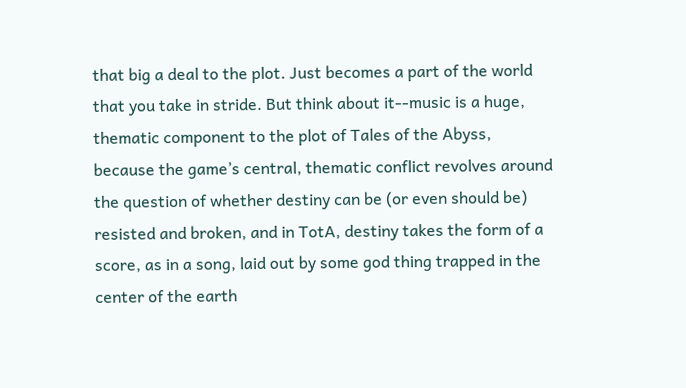that big a deal to the plot. Just becomes a part of the world that you take in stride. But think about it--music is a huge, thematic component to the plot of Tales of the Abyss, because the game’s central, thematic conflict revolves around the question of whether destiny can be (or even should be) resisted and broken, and in TotA, destiny takes the form of a score, as in a song, laid out by some god thing trapped in the center of the earth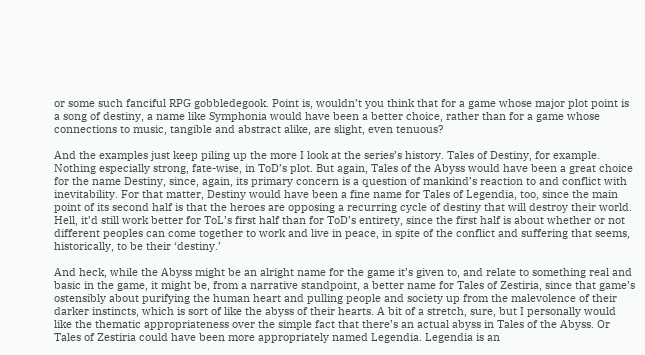or some such fanciful RPG gobbledegook. Point is, wouldn’t you think that for a game whose major plot point is a song of destiny, a name like Symphonia would have been a better choice, rather than for a game whose connections to music, tangible and abstract alike, are slight, even tenuous?

And the examples just keep piling up the more I look at the series’s history. Tales of Destiny, for example. Nothing especially strong, fate-wise, in ToD’s plot. But again, Tales of the Abyss would have been a great choice for the name Destiny, since, again, its primary concern is a question of mankind’s reaction to and conflict with inevitability. For that matter, Destiny would have been a fine name for Tales of Legendia, too, since the main point of its second half is that the heroes are opposing a recurring cycle of destiny that will destroy their world. Hell, it’d still work better for ToL’s first half than for ToD’s entirety, since the first half is about whether or not different peoples can come together to work and live in peace, in spite of the conflict and suffering that seems, historically, to be their ‘destiny.’

And heck, while the Abyss might be an alright name for the game it’s given to, and relate to something real and basic in the game, it might be, from a narrative standpoint, a better name for Tales of Zestiria, since that game’s ostensibly about purifying the human heart and pulling people and society up from the malevolence of their darker instincts, which is sort of like the abyss of their hearts. A bit of a stretch, sure, but I personally would like the thematic appropriateness over the simple fact that there’s an actual abyss in Tales of the Abyss. Or Tales of Zestiria could have been more appropriately named Legendia. Legendia is an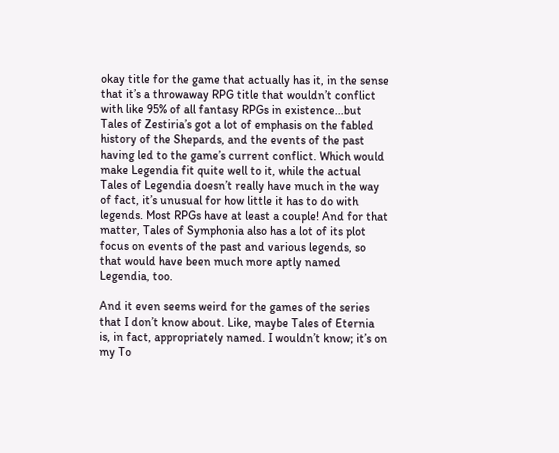okay title for the game that actually has it, in the sense that it’s a throwaway RPG title that wouldn’t conflict with like 95% of all fantasy RPGs in existence...but Tales of Zestiria’s got a lot of emphasis on the fabled history of the Shepards, and the events of the past having led to the game’s current conflict. Which would make Legendia fit quite well to it, while the actual Tales of Legendia doesn’t really have much in the way of fact, it’s unusual for how little it has to do with legends. Most RPGs have at least a couple! And for that matter, Tales of Symphonia also has a lot of its plot focus on events of the past and various legends, so that would have been much more aptly named Legendia, too.

And it even seems weird for the games of the series that I don’t know about. Like, maybe Tales of Eternia is, in fact, appropriately named. I wouldn’t know; it’s on my To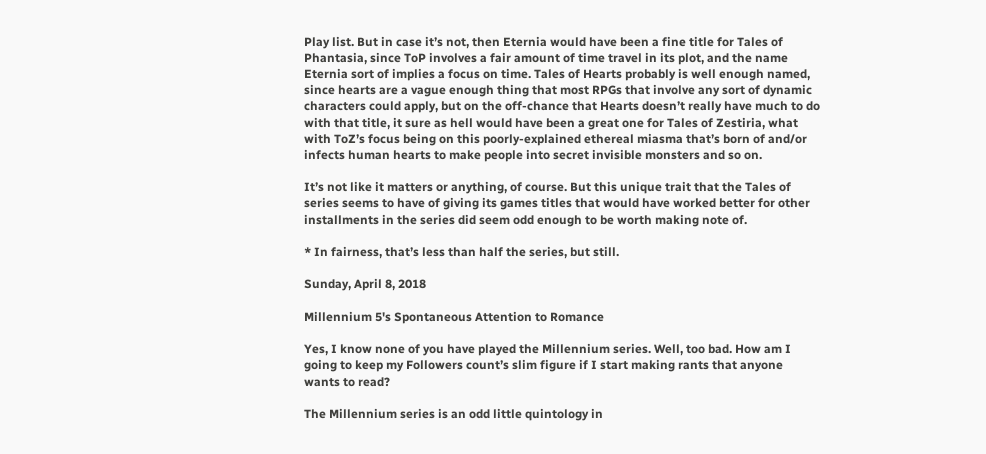Play list. But in case it’s not, then Eternia would have been a fine title for Tales of Phantasia, since ToP involves a fair amount of time travel in its plot, and the name Eternia sort of implies a focus on time. Tales of Hearts probably is well enough named, since hearts are a vague enough thing that most RPGs that involve any sort of dynamic characters could apply, but on the off-chance that Hearts doesn’t really have much to do with that title, it sure as hell would have been a great one for Tales of Zestiria, what with ToZ’s focus being on this poorly-explained ethereal miasma that’s born of and/or infects human hearts to make people into secret invisible monsters and so on.

It’s not like it matters or anything, of course. But this unique trait that the Tales of series seems to have of giving its games titles that would have worked better for other installments in the series did seem odd enough to be worth making note of.

* In fairness, that’s less than half the series, but still.

Sunday, April 8, 2018

Millennium 5's Spontaneous Attention to Romance

Yes, I know none of you have played the Millennium series. Well, too bad. How am I going to keep my Followers count’s slim figure if I start making rants that anyone wants to read?

The Millennium series is an odd little quintology in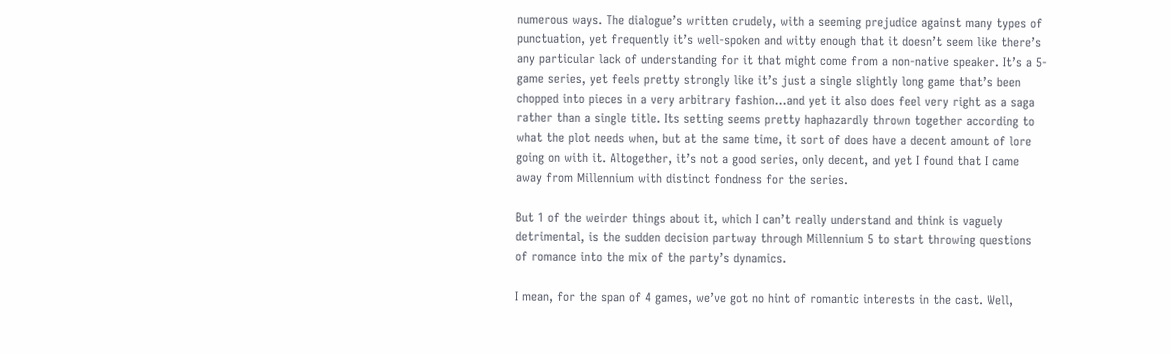numerous ways. The dialogue’s written crudely, with a seeming prejudice against many types of punctuation, yet frequently it’s well-spoken and witty enough that it doesn’t seem like there’s any particular lack of understanding for it that might come from a non-native speaker. It’s a 5-game series, yet feels pretty strongly like it’s just a single slightly long game that’s been chopped into pieces in a very arbitrary fashion...and yet it also does feel very right as a saga rather than a single title. Its setting seems pretty haphazardly thrown together according to what the plot needs when, but at the same time, it sort of does have a decent amount of lore going on with it. Altogether, it’s not a good series, only decent, and yet I found that I came away from Millennium with distinct fondness for the series.

But 1 of the weirder things about it, which I can’t really understand and think is vaguely detrimental, is the sudden decision partway through Millennium 5 to start throwing questions of romance into the mix of the party’s dynamics.

I mean, for the span of 4 games, we’ve got no hint of romantic interests in the cast. Well,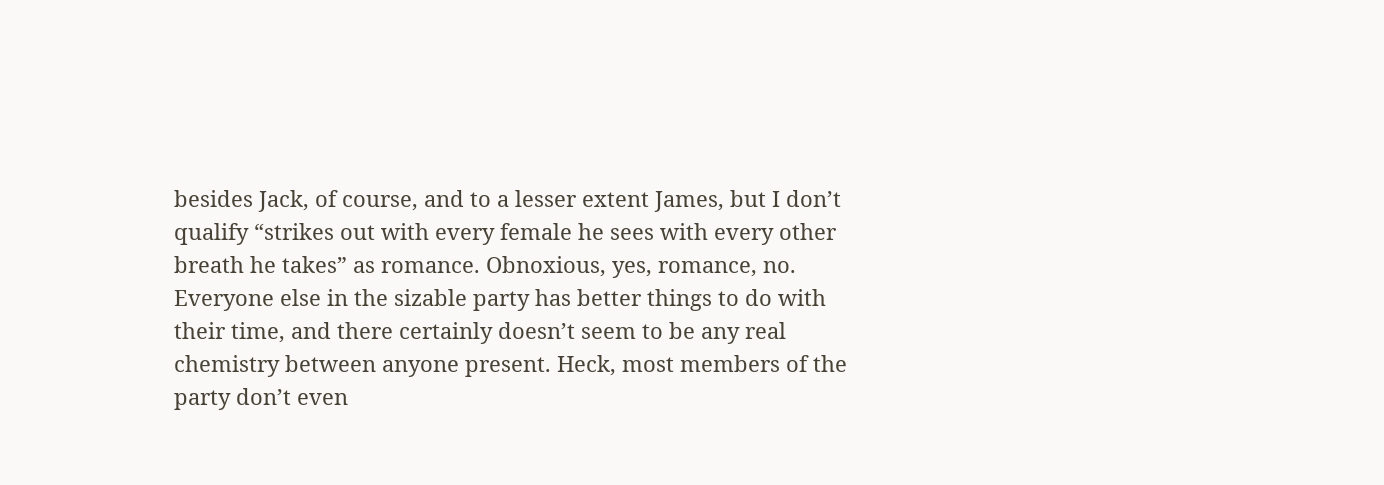besides Jack, of course, and to a lesser extent James, but I don’t qualify “strikes out with every female he sees with every other breath he takes” as romance. Obnoxious, yes, romance, no. Everyone else in the sizable party has better things to do with their time, and there certainly doesn’t seem to be any real chemistry between anyone present. Heck, most members of the party don’t even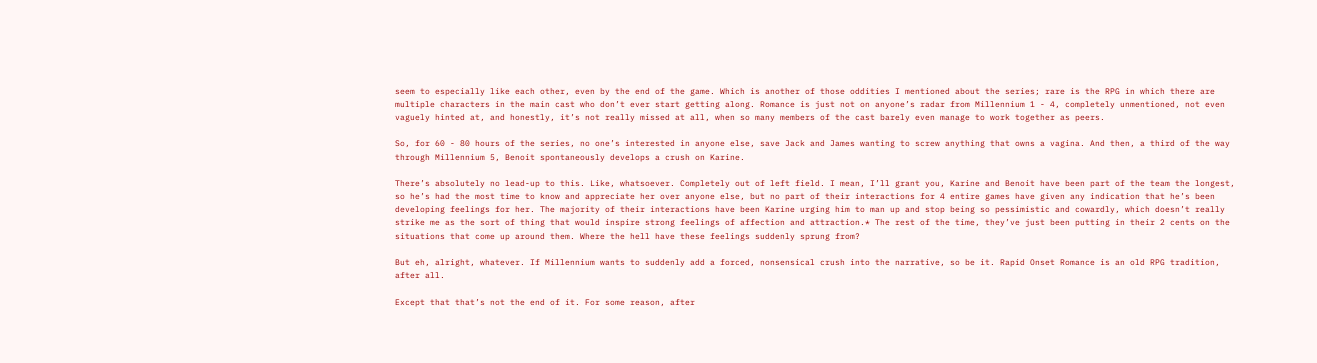seem to especially like each other, even by the end of the game. Which is another of those oddities I mentioned about the series; rare is the RPG in which there are multiple characters in the main cast who don’t ever start getting along. Romance is just not on anyone’s radar from Millennium 1 - 4, completely unmentioned, not even vaguely hinted at, and honestly, it’s not really missed at all, when so many members of the cast barely even manage to work together as peers.

So, for 60 - 80 hours of the series, no one’s interested in anyone else, save Jack and James wanting to screw anything that owns a vagina. And then, a third of the way through Millennium 5, Benoit spontaneously develops a crush on Karine.

There’s absolutely no lead-up to this. Like, whatsoever. Completely out of left field. I mean, I’ll grant you, Karine and Benoit have been part of the team the longest, so he’s had the most time to know and appreciate her over anyone else, but no part of their interactions for 4 entire games have given any indication that he’s been developing feelings for her. The majority of their interactions have been Karine urging him to man up and stop being so pessimistic and cowardly, which doesn’t really strike me as the sort of thing that would inspire strong feelings of affection and attraction.* The rest of the time, they’ve just been putting in their 2 cents on the situations that come up around them. Where the hell have these feelings suddenly sprung from?

But eh, alright, whatever. If Millennium wants to suddenly add a forced, nonsensical crush into the narrative, so be it. Rapid Onset Romance is an old RPG tradition, after all.

Except that that’s not the end of it. For some reason, after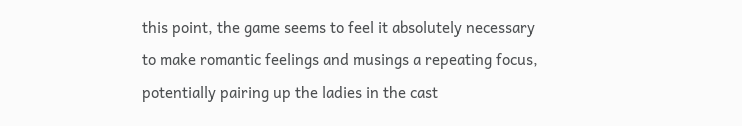this point, the game seems to feel it absolutely necessary to make romantic feelings and musings a repeating focus, potentially pairing up the ladies in the cast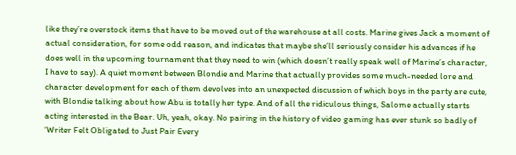like they’re overstock items that have to be moved out of the warehouse at all costs. Marine gives Jack a moment of actual consideration, for some odd reason, and indicates that maybe she’ll seriously consider his advances if he does well in the upcoming tournament that they need to win (which doesn’t really speak well of Marine’s character, I have to say). A quiet moment between Blondie and Marine that actually provides some much-needed lore and character development for each of them devolves into an unexpected discussion of which boys in the party are cute, with Blondie talking about how Abu is totally her type. And of all the ridiculous things, Salome actually starts acting interested in the Bear. Uh, yeah, okay. No pairing in the history of video gaming has ever stunk so badly of ‘Writer Felt Obligated to Just Pair Every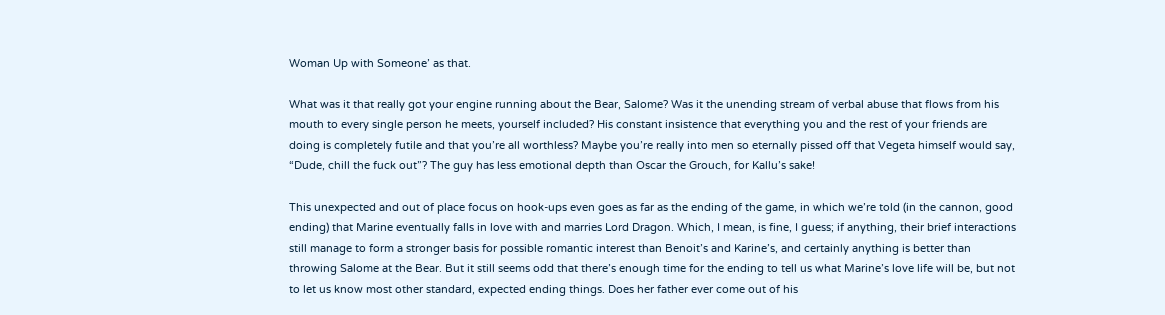Woman Up with Someone’ as that.

What was it that really got your engine running about the Bear, Salome? Was it the unending stream of verbal abuse that flows from his mouth to every single person he meets, yourself included? His constant insistence that everything you and the rest of your friends are doing is completely futile and that you’re all worthless? Maybe you’re really into men so eternally pissed off that Vegeta himself would say, “Dude, chill the fuck out”? The guy has less emotional depth than Oscar the Grouch, for Kallu’s sake!

This unexpected and out of place focus on hook-ups even goes as far as the ending of the game, in which we’re told (in the cannon, good ending) that Marine eventually falls in love with and marries Lord Dragon. Which, I mean, is fine, I guess; if anything, their brief interactions still manage to form a stronger basis for possible romantic interest than Benoit’s and Karine’s, and certainly anything is better than throwing Salome at the Bear. But it still seems odd that there’s enough time for the ending to tell us what Marine’s love life will be, but not to let us know most other standard, expected ending things. Does her father ever come out of his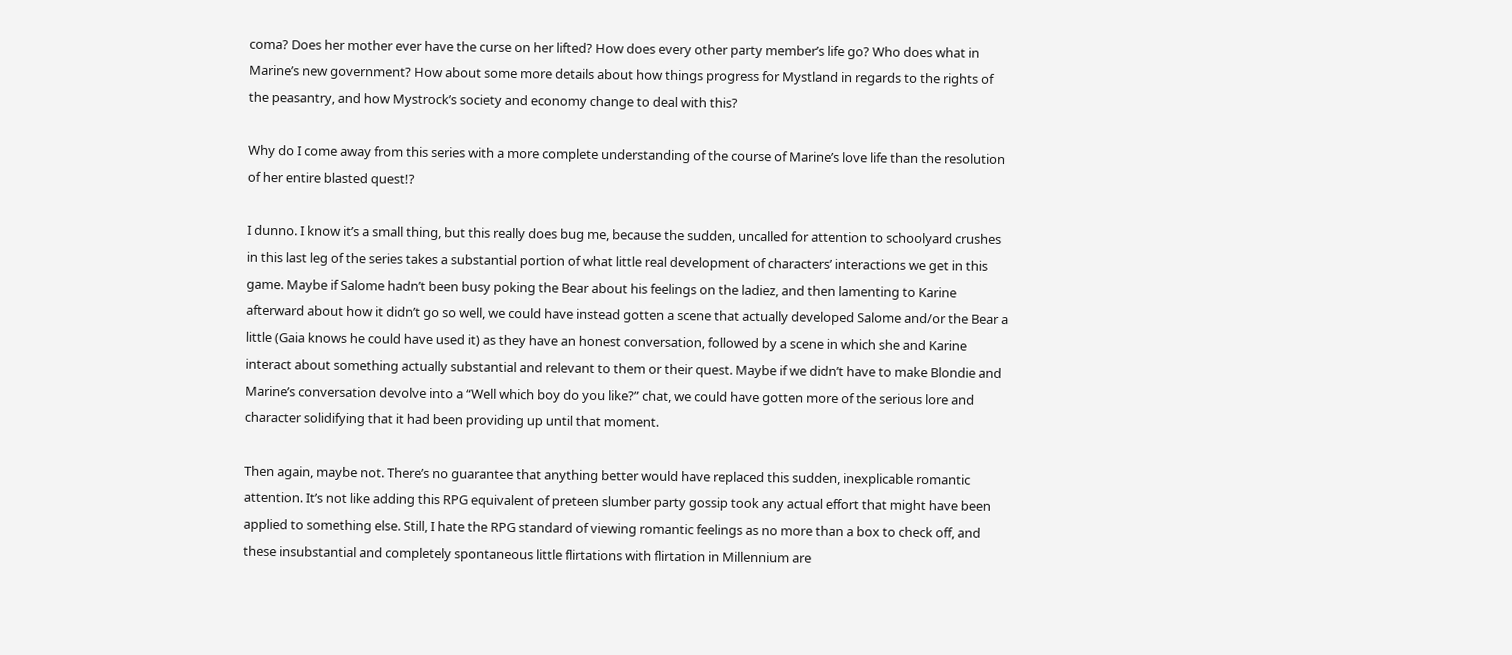coma? Does her mother ever have the curse on her lifted? How does every other party member’s life go? Who does what in Marine’s new government? How about some more details about how things progress for Mystland in regards to the rights of the peasantry, and how Mystrock’s society and economy change to deal with this?

Why do I come away from this series with a more complete understanding of the course of Marine’s love life than the resolution of her entire blasted quest!?

I dunno. I know it’s a small thing, but this really does bug me, because the sudden, uncalled for attention to schoolyard crushes in this last leg of the series takes a substantial portion of what little real development of characters’ interactions we get in this game. Maybe if Salome hadn’t been busy poking the Bear about his feelings on the ladiez, and then lamenting to Karine afterward about how it didn’t go so well, we could have instead gotten a scene that actually developed Salome and/or the Bear a little (Gaia knows he could have used it) as they have an honest conversation, followed by a scene in which she and Karine interact about something actually substantial and relevant to them or their quest. Maybe if we didn’t have to make Blondie and Marine’s conversation devolve into a “Well which boy do you like?” chat, we could have gotten more of the serious lore and character solidifying that it had been providing up until that moment.

Then again, maybe not. There’s no guarantee that anything better would have replaced this sudden, inexplicable romantic attention. It’s not like adding this RPG equivalent of preteen slumber party gossip took any actual effort that might have been applied to something else. Still, I hate the RPG standard of viewing romantic feelings as no more than a box to check off, and these insubstantial and completely spontaneous little flirtations with flirtation in Millennium are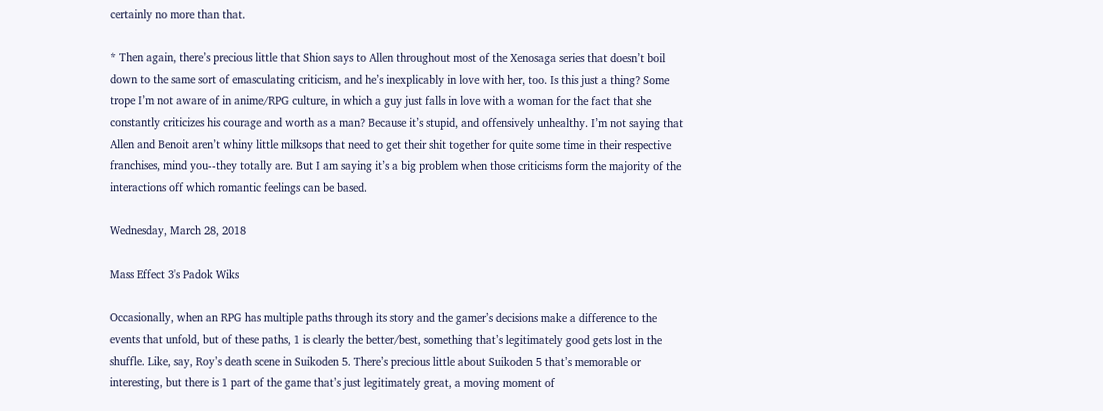certainly no more than that.

* Then again, there’s precious little that Shion says to Allen throughout most of the Xenosaga series that doesn’t boil down to the same sort of emasculating criticism, and he’s inexplicably in love with her, too. Is this just a thing? Some trope I’m not aware of in anime/RPG culture, in which a guy just falls in love with a woman for the fact that she constantly criticizes his courage and worth as a man? Because it’s stupid, and offensively unhealthy. I’m not saying that Allen and Benoit aren’t whiny little milksops that need to get their shit together for quite some time in their respective franchises, mind you--they totally are. But I am saying it’s a big problem when those criticisms form the majority of the interactions off which romantic feelings can be based.

Wednesday, March 28, 2018

Mass Effect 3's Padok Wiks

Occasionally, when an RPG has multiple paths through its story and the gamer’s decisions make a difference to the events that unfold, but of these paths, 1 is clearly the better/best, something that’s legitimately good gets lost in the shuffle. Like, say, Roy’s death scene in Suikoden 5. There’s precious little about Suikoden 5 that’s memorable or interesting, but there is 1 part of the game that’s just legitimately great, a moving moment of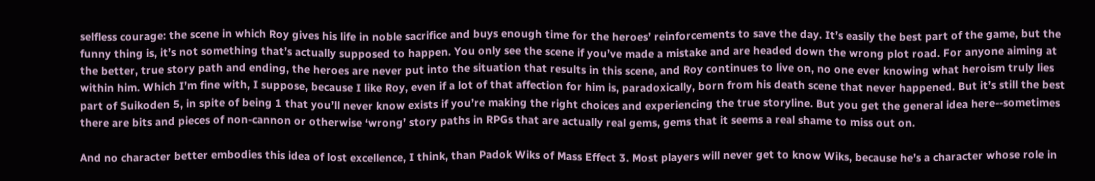selfless courage: the scene in which Roy gives his life in noble sacrifice and buys enough time for the heroes’ reinforcements to save the day. It’s easily the best part of the game, but the funny thing is, it’s not something that’s actually supposed to happen. You only see the scene if you’ve made a mistake and are headed down the wrong plot road. For anyone aiming at the better, true story path and ending, the heroes are never put into the situation that results in this scene, and Roy continues to live on, no one ever knowing what heroism truly lies within him. Which I’m fine with, I suppose, because I like Roy, even if a lot of that affection for him is, paradoxically, born from his death scene that never happened. But it’s still the best part of Suikoden 5, in spite of being 1 that you’ll never know exists if you’re making the right choices and experiencing the true storyline. But you get the general idea here--sometimes there are bits and pieces of non-cannon or otherwise ‘wrong’ story paths in RPGs that are actually real gems, gems that it seems a real shame to miss out on.

And no character better embodies this idea of lost excellence, I think, than Padok Wiks of Mass Effect 3. Most players will never get to know Wiks, because he’s a character whose role in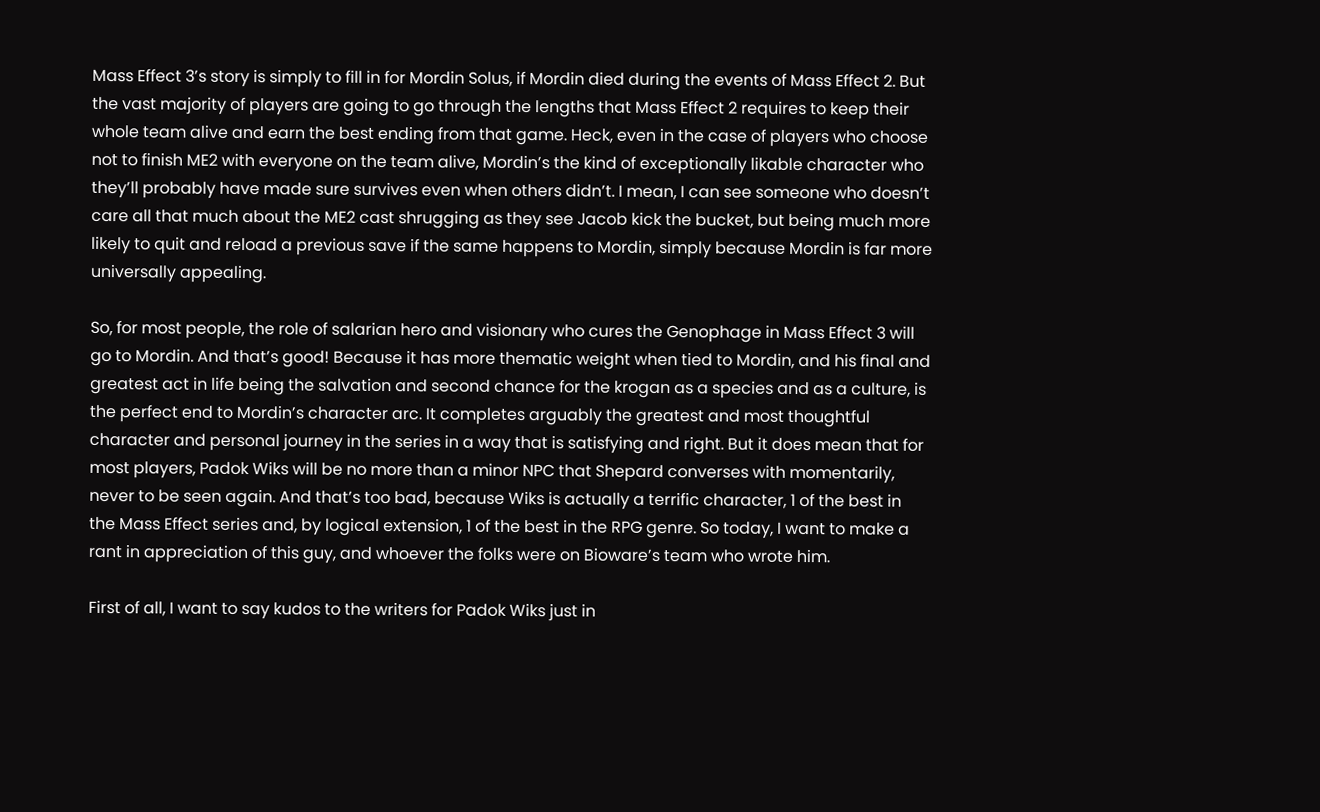Mass Effect 3’s story is simply to fill in for Mordin Solus, if Mordin died during the events of Mass Effect 2. But the vast majority of players are going to go through the lengths that Mass Effect 2 requires to keep their whole team alive and earn the best ending from that game. Heck, even in the case of players who choose not to finish ME2 with everyone on the team alive, Mordin’s the kind of exceptionally likable character who they’ll probably have made sure survives even when others didn’t. I mean, I can see someone who doesn’t care all that much about the ME2 cast shrugging as they see Jacob kick the bucket, but being much more likely to quit and reload a previous save if the same happens to Mordin, simply because Mordin is far more universally appealing.

So, for most people, the role of salarian hero and visionary who cures the Genophage in Mass Effect 3 will go to Mordin. And that’s good! Because it has more thematic weight when tied to Mordin, and his final and greatest act in life being the salvation and second chance for the krogan as a species and as a culture, is the perfect end to Mordin’s character arc. It completes arguably the greatest and most thoughtful character and personal journey in the series in a way that is satisfying and right. But it does mean that for most players, Padok Wiks will be no more than a minor NPC that Shepard converses with momentarily, never to be seen again. And that’s too bad, because Wiks is actually a terrific character, 1 of the best in the Mass Effect series and, by logical extension, 1 of the best in the RPG genre. So today, I want to make a rant in appreciation of this guy, and whoever the folks were on Bioware’s team who wrote him.

First of all, I want to say kudos to the writers for Padok Wiks just in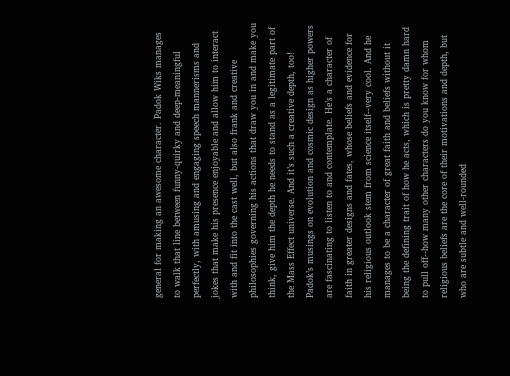general for making an awesome character. Padok Wiks manages to walk that line between funny-quirky and deep-meaningful perfectly, with amusing and engaging speech mannerisms and jokes that make his presence enjoyable and allow him to interact with and fit into the cast well, but also frank and creative philosophies governing his actions that draw you in and make you think, give him the depth he needs to stand as a legitimate part of the Mass Effect universe. And it’s such a creative depth, too! Padok’s musings on evolution and cosmic design as higher powers are fascinating to listen to and contemplate. He’s a character of faith in greater designs and fates, whose beliefs and evidence for his religious outlook stem from science itself--very cool. And he manages to be a character of great faith and beliefs without it being the defining trait of how he acts, which is pretty damn hard to pull off--how many other characters do you know for whom religious beliefs are the core of their motivations and depth, but who are subtle and well-rounded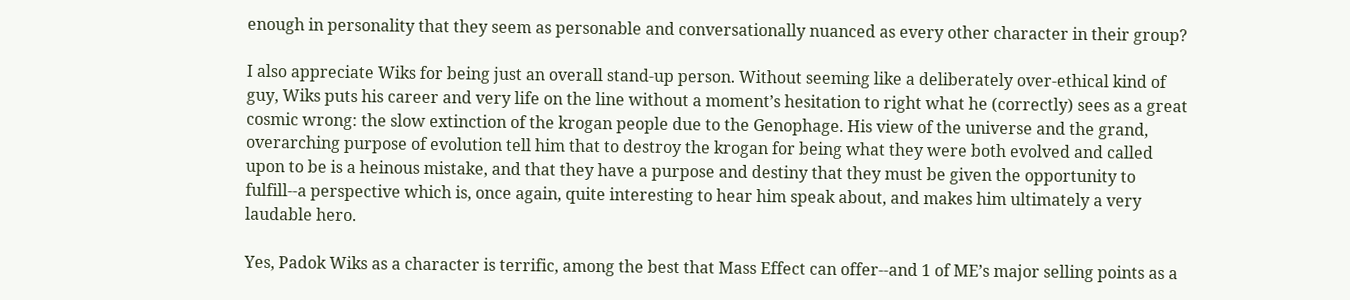enough in personality that they seem as personable and conversationally nuanced as every other character in their group?

I also appreciate Wiks for being just an overall stand-up person. Without seeming like a deliberately over-ethical kind of guy, Wiks puts his career and very life on the line without a moment’s hesitation to right what he (correctly) sees as a great cosmic wrong: the slow extinction of the krogan people due to the Genophage. His view of the universe and the grand, overarching purpose of evolution tell him that to destroy the krogan for being what they were both evolved and called upon to be is a heinous mistake, and that they have a purpose and destiny that they must be given the opportunity to fulfill--a perspective which is, once again, quite interesting to hear him speak about, and makes him ultimately a very laudable hero.

Yes, Padok Wiks as a character is terrific, among the best that Mass Effect can offer--and 1 of ME’s major selling points as a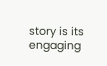story is its engaging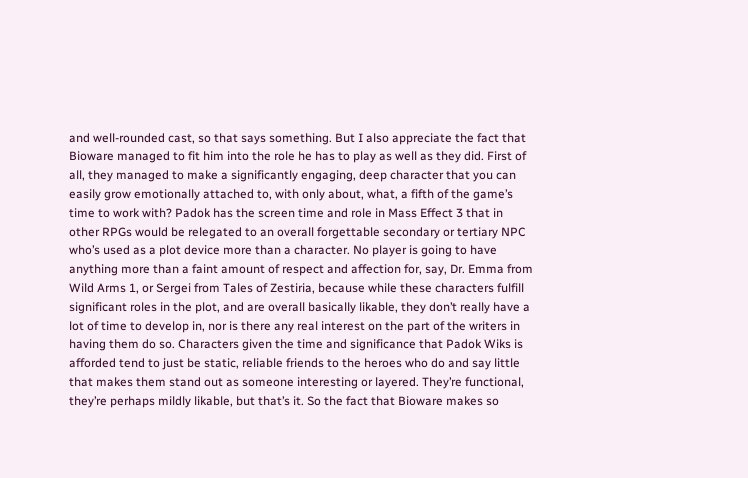and well-rounded cast, so that says something. But I also appreciate the fact that Bioware managed to fit him into the role he has to play as well as they did. First of all, they managed to make a significantly engaging, deep character that you can easily grow emotionally attached to, with only about, what, a fifth of the game’s time to work with? Padok has the screen time and role in Mass Effect 3 that in other RPGs would be relegated to an overall forgettable secondary or tertiary NPC who’s used as a plot device more than a character. No player is going to have anything more than a faint amount of respect and affection for, say, Dr. Emma from Wild Arms 1, or Sergei from Tales of Zestiria, because while these characters fulfill significant roles in the plot, and are overall basically likable, they don’t really have a lot of time to develop in, nor is there any real interest on the part of the writers in having them do so. Characters given the time and significance that Padok Wiks is afforded tend to just be static, reliable friends to the heroes who do and say little that makes them stand out as someone interesting or layered. They’re functional, they’re perhaps mildly likable, but that’s it. So the fact that Bioware makes so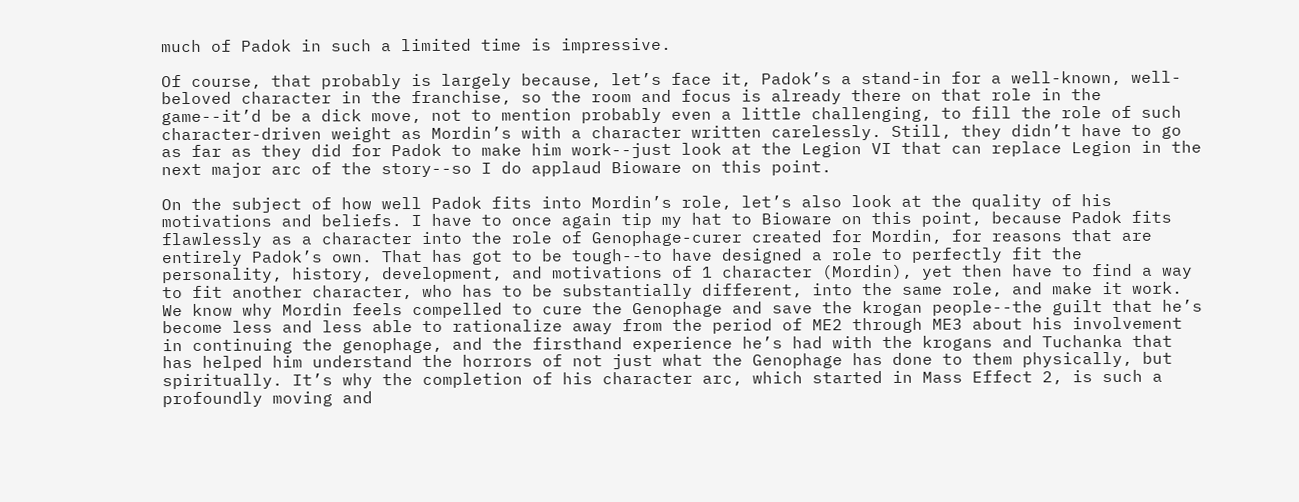much of Padok in such a limited time is impressive.

Of course, that probably is largely because, let’s face it, Padok’s a stand-in for a well-known, well-beloved character in the franchise, so the room and focus is already there on that role in the game--it’d be a dick move, not to mention probably even a little challenging, to fill the role of such character-driven weight as Mordin’s with a character written carelessly. Still, they didn’t have to go as far as they did for Padok to make him work--just look at the Legion VI that can replace Legion in the next major arc of the story--so I do applaud Bioware on this point.

On the subject of how well Padok fits into Mordin’s role, let’s also look at the quality of his motivations and beliefs. I have to once again tip my hat to Bioware on this point, because Padok fits flawlessly as a character into the role of Genophage-curer created for Mordin, for reasons that are entirely Padok’s own. That has got to be tough--to have designed a role to perfectly fit the personality, history, development, and motivations of 1 character (Mordin), yet then have to find a way to fit another character, who has to be substantially different, into the same role, and make it work. We know why Mordin feels compelled to cure the Genophage and save the krogan people--the guilt that he’s become less and less able to rationalize away from the period of ME2 through ME3 about his involvement in continuing the genophage, and the firsthand experience he’s had with the krogans and Tuchanka that has helped him understand the horrors of not just what the Genophage has done to them physically, but spiritually. It’s why the completion of his character arc, which started in Mass Effect 2, is such a profoundly moving and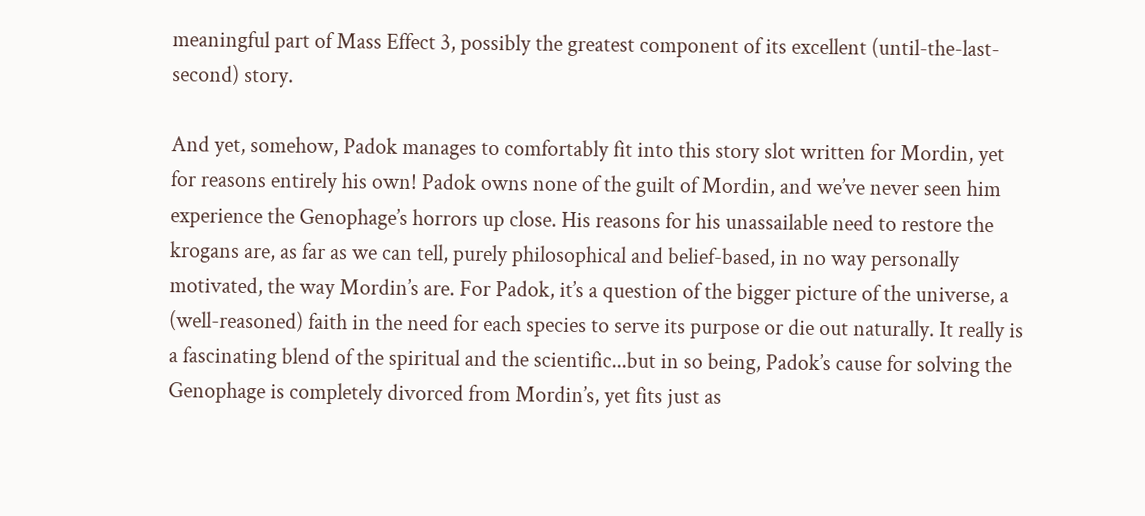meaningful part of Mass Effect 3, possibly the greatest component of its excellent (until-the-last-second) story.

And yet, somehow, Padok manages to comfortably fit into this story slot written for Mordin, yet for reasons entirely his own! Padok owns none of the guilt of Mordin, and we’ve never seen him experience the Genophage’s horrors up close. His reasons for his unassailable need to restore the krogans are, as far as we can tell, purely philosophical and belief-based, in no way personally motivated, the way Mordin’s are. For Padok, it’s a question of the bigger picture of the universe, a (well-reasoned) faith in the need for each species to serve its purpose or die out naturally. It really is a fascinating blend of the spiritual and the scientific...but in so being, Padok’s cause for solving the Genophage is completely divorced from Mordin’s, yet fits just as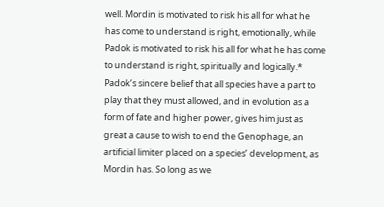well. Mordin is motivated to risk his all for what he has come to understand is right, emotionally, while Padok is motivated to risk his all for what he has come to understand is right, spiritually and logically.* Padok’s sincere belief that all species have a part to play that they must allowed, and in evolution as a form of fate and higher power, gives him just as great a cause to wish to end the Genophage, an artificial limiter placed on a species’ development, as Mordin has. So long as we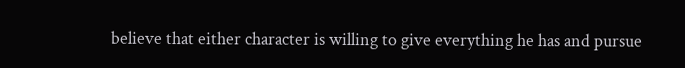believe that either character is willing to give everything he has and pursue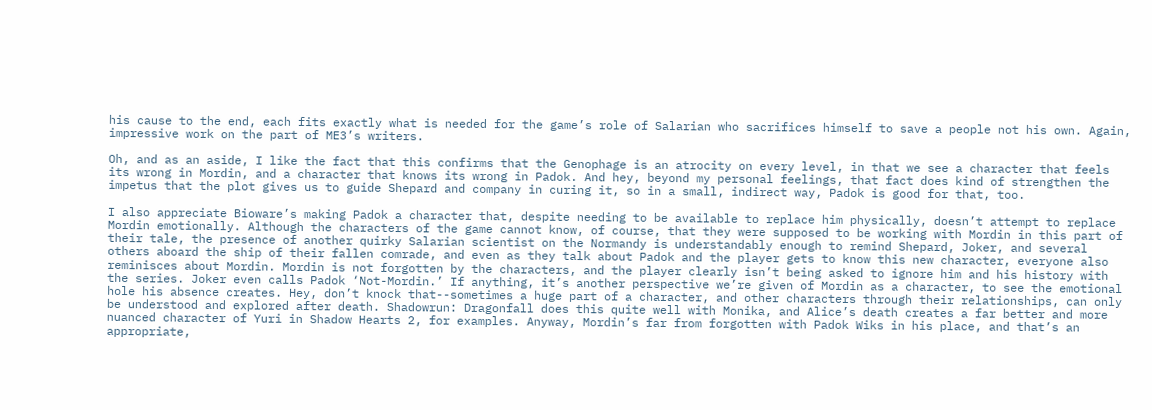his cause to the end, each fits exactly what is needed for the game’s role of Salarian who sacrifices himself to save a people not his own. Again, impressive work on the part of ME3’s writers.

Oh, and as an aside, I like the fact that this confirms that the Genophage is an atrocity on every level, in that we see a character that feels its wrong in Mordin, and a character that knows its wrong in Padok. And hey, beyond my personal feelings, that fact does kind of strengthen the impetus that the plot gives us to guide Shepard and company in curing it, so in a small, indirect way, Padok is good for that, too.

I also appreciate Bioware’s making Padok a character that, despite needing to be available to replace him physically, doesn’t attempt to replace Mordin emotionally. Although the characters of the game cannot know, of course, that they were supposed to be working with Mordin in this part of their tale, the presence of another quirky Salarian scientist on the Normandy is understandably enough to remind Shepard, Joker, and several others aboard the ship of their fallen comrade, and even as they talk about Padok and the player gets to know this new character, everyone also reminisces about Mordin. Mordin is not forgotten by the characters, and the player clearly isn’t being asked to ignore him and his history with the series. Joker even calls Padok ‘Not-Mordin.’ If anything, it’s another perspective we’re given of Mordin as a character, to see the emotional hole his absence creates. Hey, don’t knock that--sometimes a huge part of a character, and other characters through their relationships, can only be understood and explored after death. Shadowrun: Dragonfall does this quite well with Monika, and Alice’s death creates a far better and more nuanced character of Yuri in Shadow Hearts 2, for examples. Anyway, Mordin’s far from forgotten with Padok Wiks in his place, and that’s an appropriate,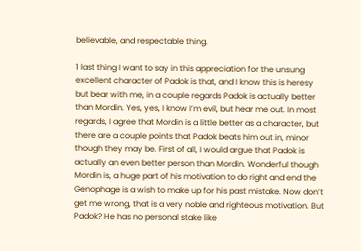believable, and respectable thing.

1 last thing I want to say in this appreciation for the unsung excellent character of Padok is that, and I know this is heresy but bear with me, in a couple regards Padok is actually better than Mordin. Yes, yes, I know I’m evil, but hear me out. In most regards, I agree that Mordin is a little better as a character, but there are a couple points that Padok beats him out in, minor though they may be. First of all, I would argue that Padok is actually an even better person than Mordin. Wonderful though Mordin is, a huge part of his motivation to do right and end the Genophage is a wish to make up for his past mistake. Now don’t get me wrong, that is a very noble and righteous motivation. But Padok? He has no personal stake like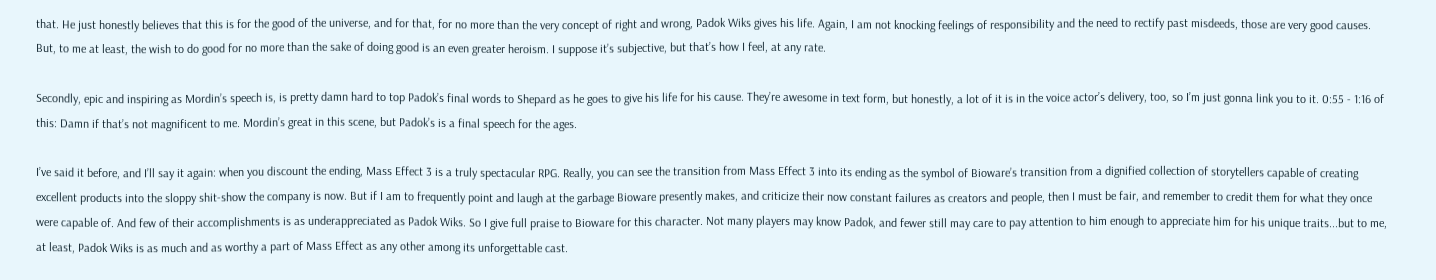that. He just honestly believes that this is for the good of the universe, and for that, for no more than the very concept of right and wrong, Padok Wiks gives his life. Again, I am not knocking feelings of responsibility and the need to rectify past misdeeds, those are very good causes. But, to me at least, the wish to do good for no more than the sake of doing good is an even greater heroism. I suppose it’s subjective, but that’s how I feel, at any rate.

Secondly, epic and inspiring as Mordin’s speech is, is pretty damn hard to top Padok’s final words to Shepard as he goes to give his life for his cause. They’re awesome in text form, but honestly, a lot of it is in the voice actor’s delivery, too, so I’m just gonna link you to it. 0:55 - 1:16 of this: Damn if that’s not magnificent to me. Mordin’s great in this scene, but Padok’s is a final speech for the ages.

I’ve said it before, and I’ll say it again: when you discount the ending, Mass Effect 3 is a truly spectacular RPG. Really, you can see the transition from Mass Effect 3 into its ending as the symbol of Bioware’s transition from a dignified collection of storytellers capable of creating excellent products into the sloppy shit-show the company is now. But if I am to frequently point and laugh at the garbage Bioware presently makes, and criticize their now constant failures as creators and people, then I must be fair, and remember to credit them for what they once were capable of. And few of their accomplishments is as underappreciated as Padok Wiks. So I give full praise to Bioware for this character. Not many players may know Padok, and fewer still may care to pay attention to him enough to appreciate him for his unique traits...but to me, at least, Padok Wiks is as much and as worthy a part of Mass Effect as any other among its unforgettable cast.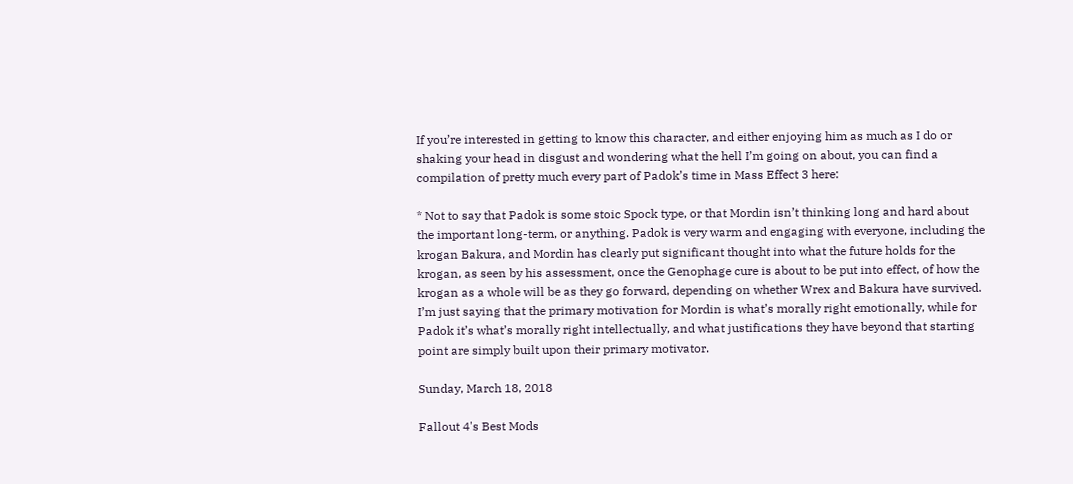If you’re interested in getting to know this character, and either enjoying him as much as I do or shaking your head in disgust and wondering what the hell I’m going on about, you can find a compilation of pretty much every part of Padok’s time in Mass Effect 3 here:

* Not to say that Padok is some stoic Spock type, or that Mordin isn’t thinking long and hard about the important long-term, or anything. Padok is very warm and engaging with everyone, including the krogan Bakura, and Mordin has clearly put significant thought into what the future holds for the krogan, as seen by his assessment, once the Genophage cure is about to be put into effect, of how the krogan as a whole will be as they go forward, depending on whether Wrex and Bakura have survived. I’m just saying that the primary motivation for Mordin is what’s morally right emotionally, while for Padok it’s what’s morally right intellectually, and what justifications they have beyond that starting point are simply built upon their primary motivator.

Sunday, March 18, 2018

Fallout 4's Best Mods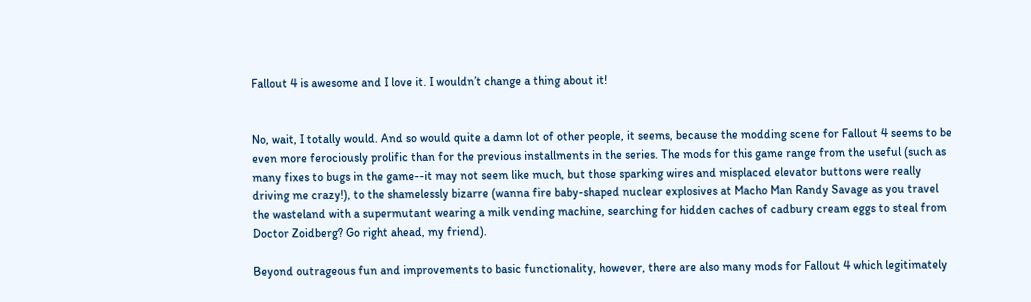Fallout 4 is awesome and I love it. I wouldn’t change a thing about it!


No, wait, I totally would. And so would quite a damn lot of other people, it seems, because the modding scene for Fallout 4 seems to be even more ferociously prolific than for the previous installments in the series. The mods for this game range from the useful (such as many fixes to bugs in the game--it may not seem like much, but those sparking wires and misplaced elevator buttons were really driving me crazy!), to the shamelessly bizarre (wanna fire baby-shaped nuclear explosives at Macho Man Randy Savage as you travel the wasteland with a supermutant wearing a milk vending machine, searching for hidden caches of cadbury cream eggs to steal from Doctor Zoidberg? Go right ahead, my friend).

Beyond outrageous fun and improvements to basic functionality, however, there are also many mods for Fallout 4 which legitimately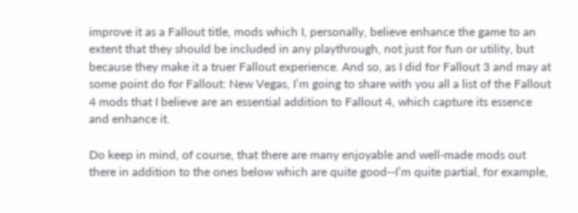improve it as a Fallout title, mods which I, personally, believe enhance the game to an extent that they should be included in any playthrough, not just for fun or utility, but because they make it a truer Fallout experience. And so, as I did for Fallout 3 and may at some point do for Fallout: New Vegas, I’m going to share with you all a list of the Fallout 4 mods that I believe are an essential addition to Fallout 4, which capture its essence and enhance it.

Do keep in mind, of course, that there are many enjoyable and well-made mods out there in addition to the ones below which are quite good--I’m quite partial, for example,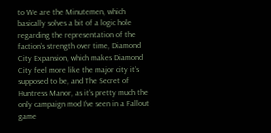to We are the Minutemen, which basically solves a bit of a logic hole regarding the representation of the faction’s strength over time, Diamond City Expansion, which makes Diamond City feel more like the major city it’s supposed to be, and The Secret of Huntress Manor, as it’s pretty much the only campaign mod I’ve seen in a Fallout game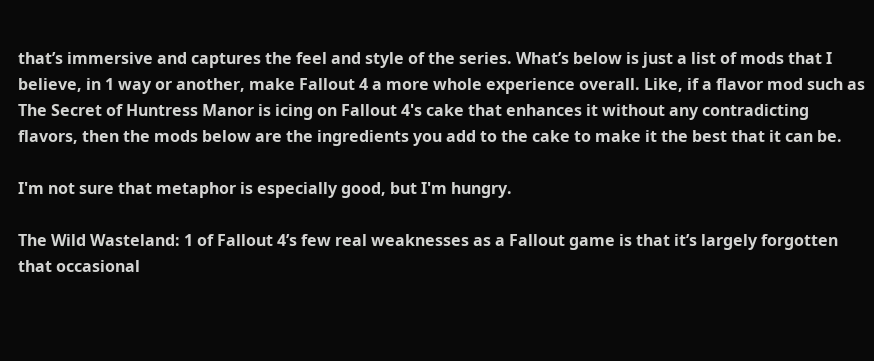that’s immersive and captures the feel and style of the series. What’s below is just a list of mods that I believe, in 1 way or another, make Fallout 4 a more whole experience overall. Like, if a flavor mod such as The Secret of Huntress Manor is icing on Fallout 4's cake that enhances it without any contradicting flavors, then the mods below are the ingredients you add to the cake to make it the best that it can be.

I'm not sure that metaphor is especially good, but I'm hungry.

The Wild Wasteland: 1 of Fallout 4’s few real weaknesses as a Fallout game is that it’s largely forgotten that occasional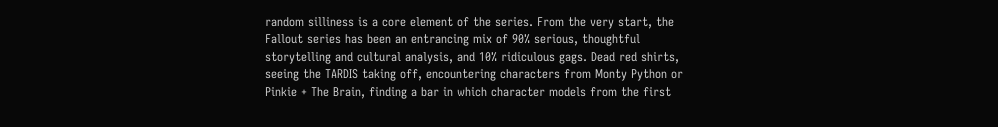random silliness is a core element of the series. From the very start, the Fallout series has been an entrancing mix of 90% serious, thoughtful storytelling and cultural analysis, and 10% ridiculous gags. Dead red shirts, seeing the TARDIS taking off, encountering characters from Monty Python or Pinkie + The Brain, finding a bar in which character models from the first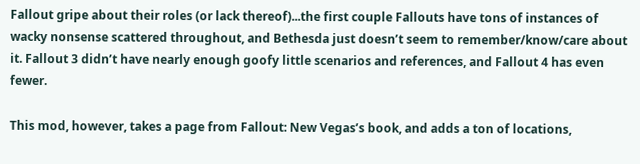Fallout gripe about their roles (or lack thereof)...the first couple Fallouts have tons of instances of wacky nonsense scattered throughout, and Bethesda just doesn’t seem to remember/know/care about it. Fallout 3 didn’t have nearly enough goofy little scenarios and references, and Fallout 4 has even fewer.

This mod, however, takes a page from Fallout: New Vegas’s book, and adds a ton of locations,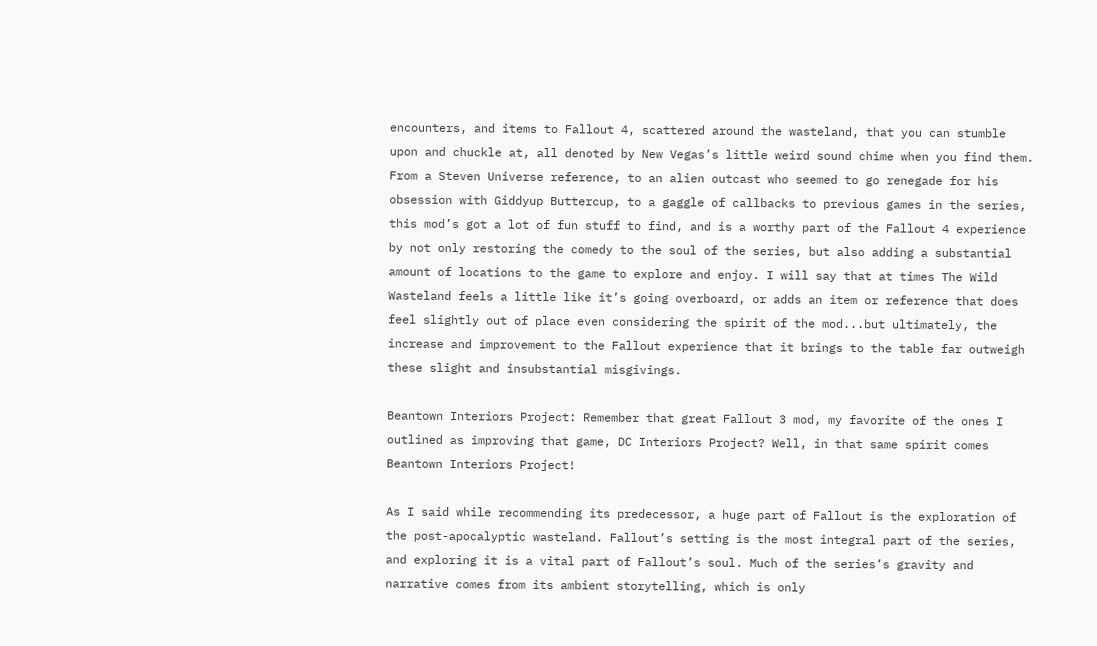encounters, and items to Fallout 4, scattered around the wasteland, that you can stumble upon and chuckle at, all denoted by New Vegas’s little weird sound chime when you find them. From a Steven Universe reference, to an alien outcast who seemed to go renegade for his obsession with Giddyup Buttercup, to a gaggle of callbacks to previous games in the series, this mod’s got a lot of fun stuff to find, and is a worthy part of the Fallout 4 experience by not only restoring the comedy to the soul of the series, but also adding a substantial amount of locations to the game to explore and enjoy. I will say that at times The Wild Wasteland feels a little like it’s going overboard, or adds an item or reference that does feel slightly out of place even considering the spirit of the mod...but ultimately, the increase and improvement to the Fallout experience that it brings to the table far outweigh these slight and insubstantial misgivings.

Beantown Interiors Project: Remember that great Fallout 3 mod, my favorite of the ones I outlined as improving that game, DC Interiors Project? Well, in that same spirit comes Beantown Interiors Project!

As I said while recommending its predecessor, a huge part of Fallout is the exploration of the post-apocalyptic wasteland. Fallout’s setting is the most integral part of the series, and exploring it is a vital part of Fallout’s soul. Much of the series’s gravity and narrative comes from its ambient storytelling, which is only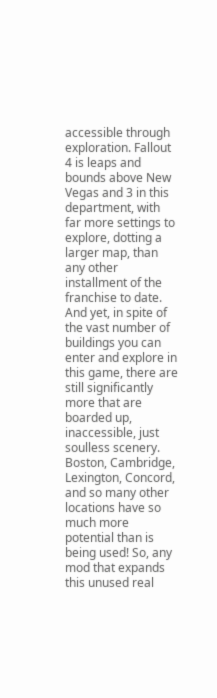accessible through exploration. Fallout 4 is leaps and bounds above New Vegas and 3 in this department, with far more settings to explore, dotting a larger map, than any other installment of the franchise to date. And yet, in spite of the vast number of buildings you can enter and explore in this game, there are still significantly more that are boarded up, inaccessible, just soulless scenery. Boston, Cambridge, Lexington, Concord, and so many other locations have so much more potential than is being used! So, any mod that expands this unused real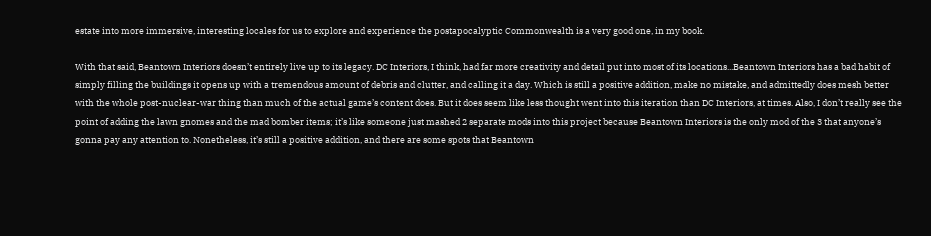estate into more immersive, interesting locales for us to explore and experience the postapocalyptic Commonwealth is a very good one, in my book.

With that said, Beantown Interiors doesn’t entirely live up to its legacy. DC Interiors, I think, had far more creativity and detail put into most of its locations...Beantown Interiors has a bad habit of simply filling the buildings it opens up with a tremendous amount of debris and clutter, and calling it a day. Which is still a positive addition, make no mistake, and admittedly does mesh better with the whole post-nuclear-war thing than much of the actual game’s content does. But it does seem like less thought went into this iteration than DC Interiors, at times. Also, I don’t really see the point of adding the lawn gnomes and the mad bomber items; it’s like someone just mashed 2 separate mods into this project because Beantown Interiors is the only mod of the 3 that anyone’s gonna pay any attention to. Nonetheless, it’s still a positive addition, and there are some spots that Beantown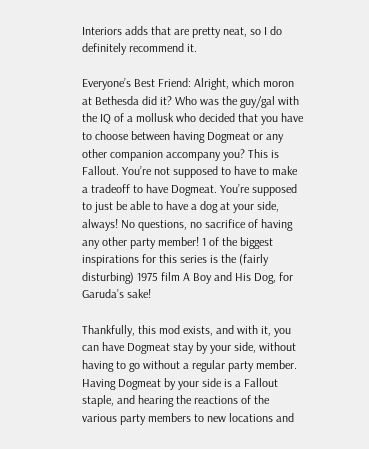Interiors adds that are pretty neat, so I do definitely recommend it.

Everyone’s Best Friend: Alright, which moron at Bethesda did it? Who was the guy/gal with the IQ of a mollusk who decided that you have to choose between having Dogmeat or any other companion accompany you? This is Fallout. You’re not supposed to have to make a tradeoff to have Dogmeat. You’re supposed to just be able to have a dog at your side, always! No questions, no sacrifice of having any other party member! 1 of the biggest inspirations for this series is the (fairly disturbing) 1975 film A Boy and His Dog, for Garuda’s sake!

Thankfully, this mod exists, and with it, you can have Dogmeat stay by your side, without having to go without a regular party member. Having Dogmeat by your side is a Fallout staple, and hearing the reactions of the various party members to new locations and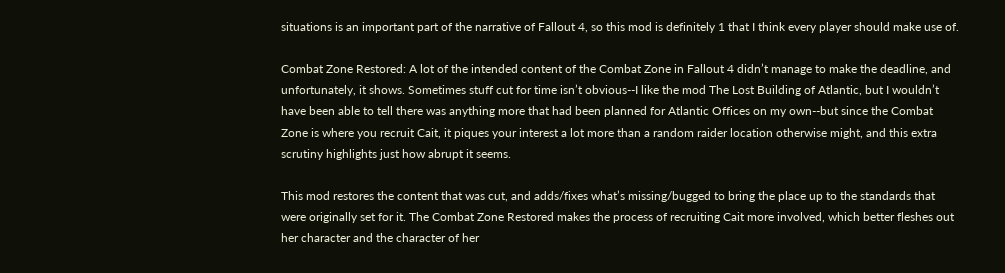situations is an important part of the narrative of Fallout 4, so this mod is definitely 1 that I think every player should make use of.

Combat Zone Restored: A lot of the intended content of the Combat Zone in Fallout 4 didn’t manage to make the deadline, and unfortunately, it shows. Sometimes stuff cut for time isn’t obvious--I like the mod The Lost Building of Atlantic, but I wouldn’t have been able to tell there was anything more that had been planned for Atlantic Offices on my own--but since the Combat Zone is where you recruit Cait, it piques your interest a lot more than a random raider location otherwise might, and this extra scrutiny highlights just how abrupt it seems.

This mod restores the content that was cut, and adds/fixes what’s missing/bugged to bring the place up to the standards that were originally set for it. The Combat Zone Restored makes the process of recruiting Cait more involved, which better fleshes out her character and the character of her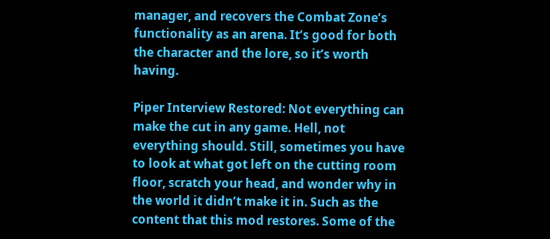manager, and recovers the Combat Zone’s functionality as an arena. It’s good for both the character and the lore, so it’s worth having.

Piper Interview Restored: Not everything can make the cut in any game. Hell, not everything should. Still, sometimes you have to look at what got left on the cutting room floor, scratch your head, and wonder why in the world it didn’t make it in. Such as the content that this mod restores. Some of the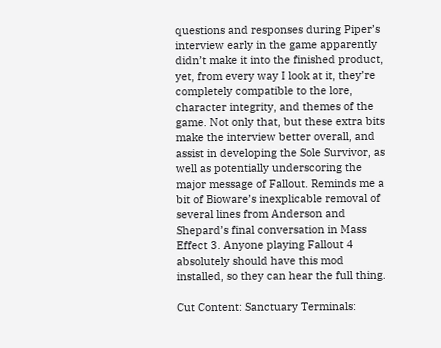questions and responses during Piper’s interview early in the game apparently didn’t make it into the finished product, yet, from every way I look at it, they’re completely compatible to the lore, character integrity, and themes of the game. Not only that, but these extra bits make the interview better overall, and assist in developing the Sole Survivor, as well as potentially underscoring the major message of Fallout. Reminds me a bit of Bioware’s inexplicable removal of several lines from Anderson and Shepard’s final conversation in Mass Effect 3. Anyone playing Fallout 4 absolutely should have this mod installed, so they can hear the full thing.

Cut Content: Sanctuary Terminals: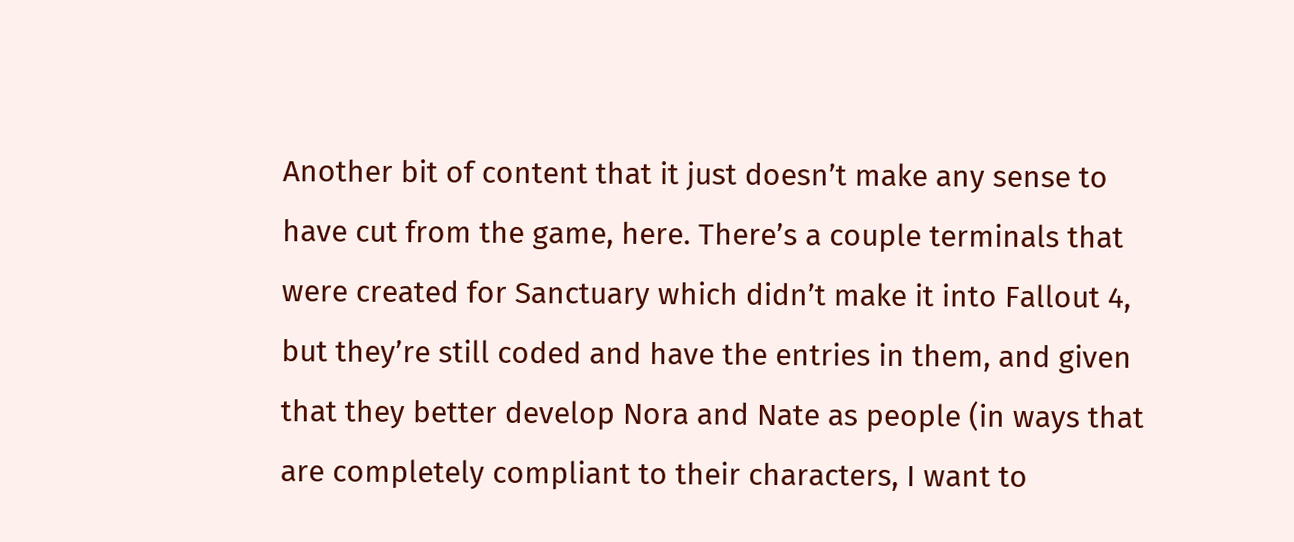Another bit of content that it just doesn’t make any sense to have cut from the game, here. There’s a couple terminals that were created for Sanctuary which didn’t make it into Fallout 4, but they’re still coded and have the entries in them, and given that they better develop Nora and Nate as people (in ways that are completely compliant to their characters, I want to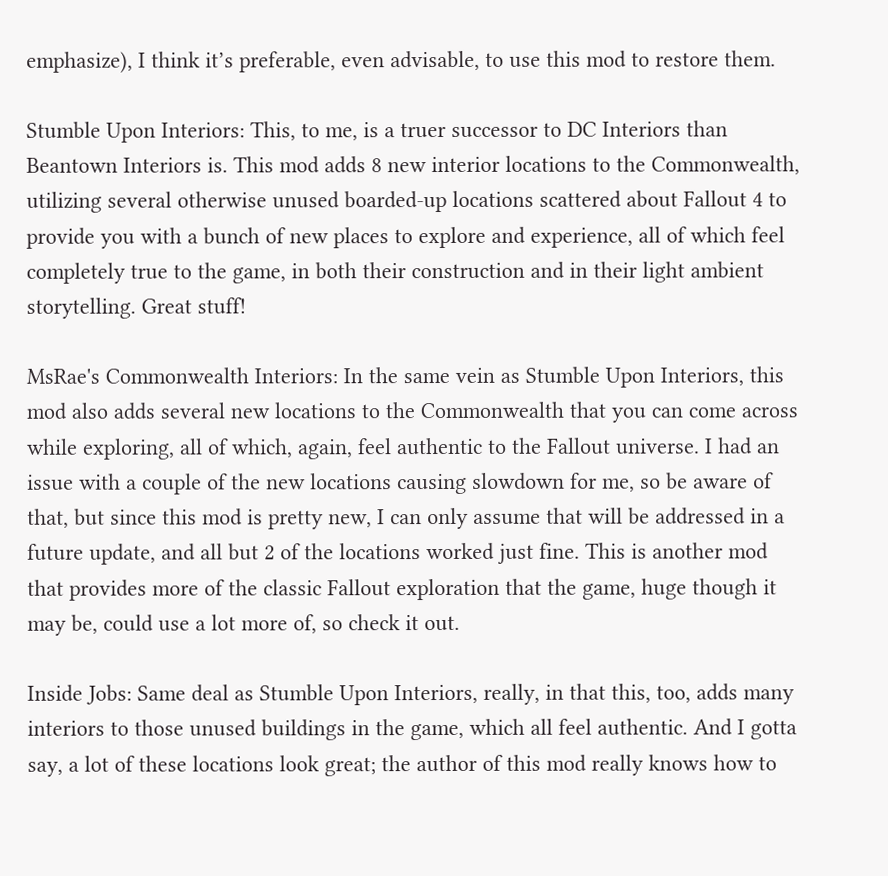emphasize), I think it’s preferable, even advisable, to use this mod to restore them.

Stumble Upon Interiors: This, to me, is a truer successor to DC Interiors than Beantown Interiors is. This mod adds 8 new interior locations to the Commonwealth, utilizing several otherwise unused boarded-up locations scattered about Fallout 4 to provide you with a bunch of new places to explore and experience, all of which feel completely true to the game, in both their construction and in their light ambient storytelling. Great stuff!

MsRae's Commonwealth Interiors: In the same vein as Stumble Upon Interiors, this mod also adds several new locations to the Commonwealth that you can come across while exploring, all of which, again, feel authentic to the Fallout universe. I had an issue with a couple of the new locations causing slowdown for me, so be aware of that, but since this mod is pretty new, I can only assume that will be addressed in a future update, and all but 2 of the locations worked just fine. This is another mod that provides more of the classic Fallout exploration that the game, huge though it may be, could use a lot more of, so check it out.

Inside Jobs: Same deal as Stumble Upon Interiors, really, in that this, too, adds many interiors to those unused buildings in the game, which all feel authentic. And I gotta say, a lot of these locations look great; the author of this mod really knows how to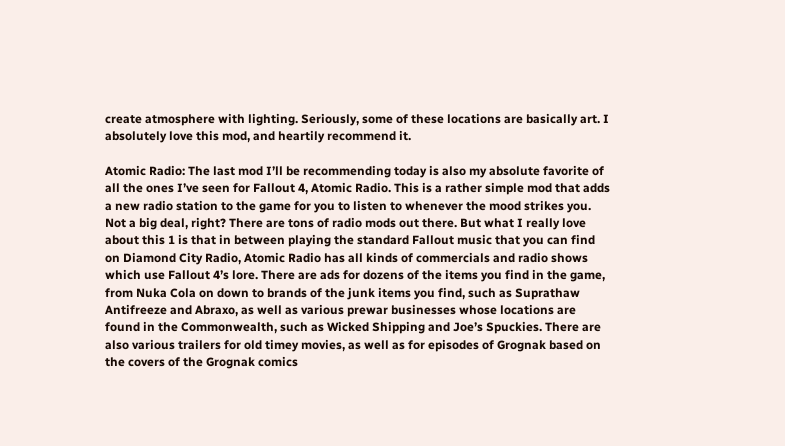create atmosphere with lighting. Seriously, some of these locations are basically art. I absolutely love this mod, and heartily recommend it.

Atomic Radio: The last mod I’ll be recommending today is also my absolute favorite of all the ones I’ve seen for Fallout 4, Atomic Radio. This is a rather simple mod that adds a new radio station to the game for you to listen to whenever the mood strikes you. Not a big deal, right? There are tons of radio mods out there. But what I really love about this 1 is that in between playing the standard Fallout music that you can find on Diamond City Radio, Atomic Radio has all kinds of commercials and radio shows which use Fallout 4’s lore. There are ads for dozens of the items you find in the game, from Nuka Cola on down to brands of the junk items you find, such as Suprathaw Antifreeze and Abraxo, as well as various prewar businesses whose locations are found in the Commonwealth, such as Wicked Shipping and Joe’s Spuckies. There are also various trailers for old timey movies, as well as for episodes of Grognak based on the covers of the Grognak comics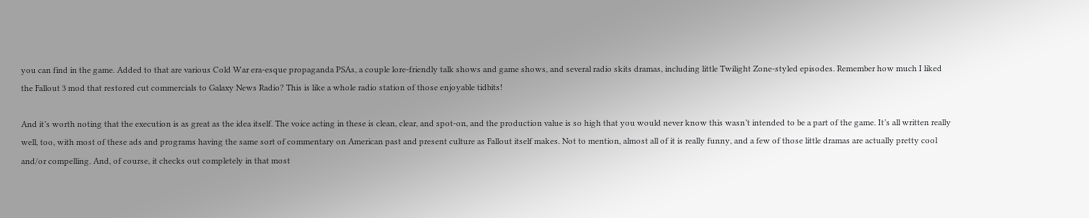you can find in the game. Added to that are various Cold War era-esque propaganda PSAs, a couple lore-friendly talk shows and game shows, and several radio skits dramas, including little Twilight Zone-styled episodes. Remember how much I liked the Fallout 3 mod that restored cut commercials to Galaxy News Radio? This is like a whole radio station of those enjoyable tidbits!

And it’s worth noting that the execution is as great as the idea itself. The voice acting in these is clean, clear, and spot-on, and the production value is so high that you would never know this wasn’t intended to be a part of the game. It’s all written really well, too, with most of these ads and programs having the same sort of commentary on American past and present culture as Fallout itself makes. Not to mention, almost all of it is really funny, and a few of those little dramas are actually pretty cool and/or compelling. And, of course, it checks out completely in that most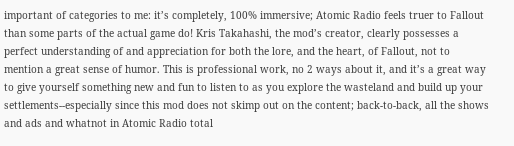important of categories to me: it’s completely, 100% immersive; Atomic Radio feels truer to Fallout than some parts of the actual game do! Kris Takahashi, the mod’s creator, clearly possesses a perfect understanding of and appreciation for both the lore, and the heart, of Fallout, not to mention a great sense of humor. This is professional work, no 2 ways about it, and it’s a great way to give yourself something new and fun to listen to as you explore the wasteland and build up your settlements--especially since this mod does not skimp out on the content; back-to-back, all the shows and ads and whatnot in Atomic Radio total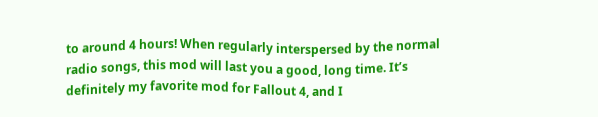to around 4 hours! When regularly interspersed by the normal radio songs, this mod will last you a good, long time. It’s definitely my favorite mod for Fallout 4, and I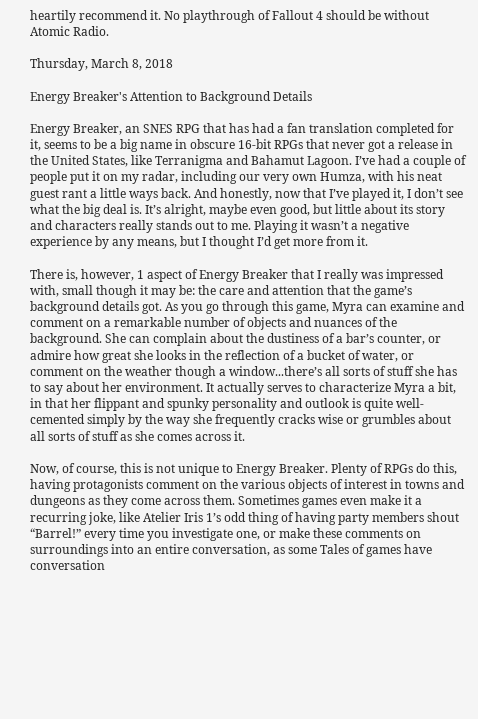heartily recommend it. No playthrough of Fallout 4 should be without Atomic Radio.

Thursday, March 8, 2018

Energy Breaker's Attention to Background Details

Energy Breaker, an SNES RPG that has had a fan translation completed for it, seems to be a big name in obscure 16-bit RPGs that never got a release in the United States, like Terranigma and Bahamut Lagoon. I’ve had a couple of people put it on my radar, including our very own Humza, with his neat guest rant a little ways back. And honestly, now that I’ve played it, I don’t see what the big deal is. It’s alright, maybe even good, but little about its story and characters really stands out to me. Playing it wasn’t a negative experience by any means, but I thought I’d get more from it.

There is, however, 1 aspect of Energy Breaker that I really was impressed with, small though it may be: the care and attention that the game’s background details got. As you go through this game, Myra can examine and comment on a remarkable number of objects and nuances of the background. She can complain about the dustiness of a bar’s counter, or admire how great she looks in the reflection of a bucket of water, or comment on the weather though a window...there’s all sorts of stuff she has to say about her environment. It actually serves to characterize Myra a bit, in that her flippant and spunky personality and outlook is quite well-cemented simply by the way she frequently cracks wise or grumbles about all sorts of stuff as she comes across it.

Now, of course, this is not unique to Energy Breaker. Plenty of RPGs do this, having protagonists comment on the various objects of interest in towns and dungeons as they come across them. Sometimes games even make it a recurring joke, like Atelier Iris 1’s odd thing of having party members shout “Barrel!” every time you investigate one, or make these comments on surroundings into an entire conversation, as some Tales of games have conversation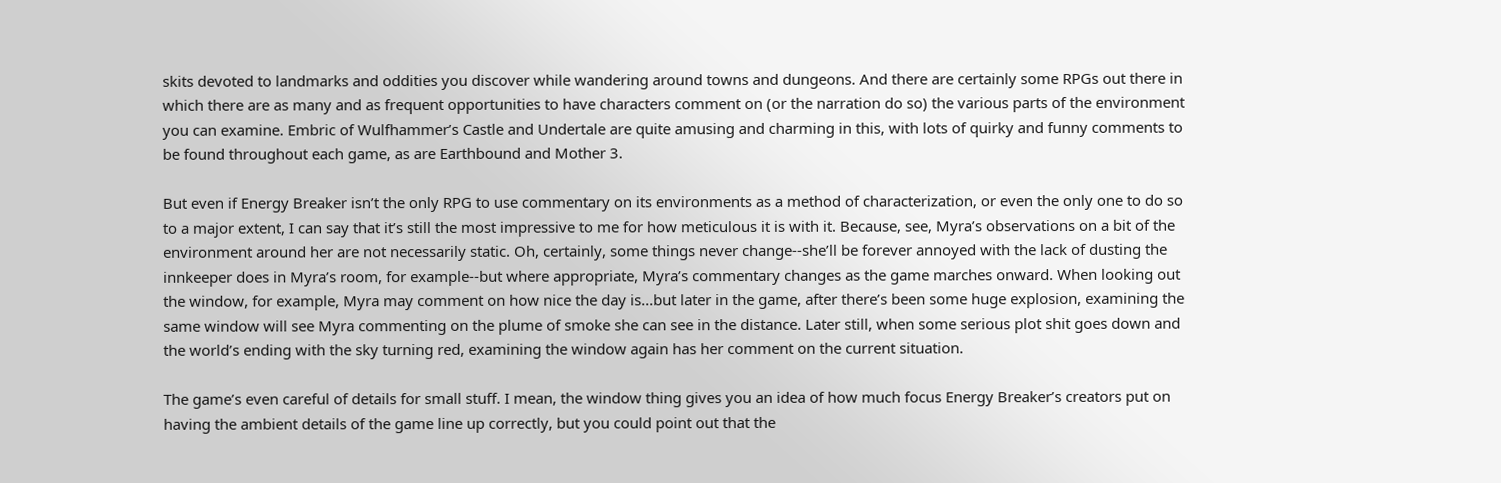skits devoted to landmarks and oddities you discover while wandering around towns and dungeons. And there are certainly some RPGs out there in which there are as many and as frequent opportunities to have characters comment on (or the narration do so) the various parts of the environment you can examine. Embric of Wulfhammer’s Castle and Undertale are quite amusing and charming in this, with lots of quirky and funny comments to be found throughout each game, as are Earthbound and Mother 3.

But even if Energy Breaker isn’t the only RPG to use commentary on its environments as a method of characterization, or even the only one to do so to a major extent, I can say that it’s still the most impressive to me for how meticulous it is with it. Because, see, Myra’s observations on a bit of the environment around her are not necessarily static. Oh, certainly, some things never change--she’ll be forever annoyed with the lack of dusting the innkeeper does in Myra’s room, for example--but where appropriate, Myra’s commentary changes as the game marches onward. When looking out the window, for example, Myra may comment on how nice the day is...but later in the game, after there’s been some huge explosion, examining the same window will see Myra commenting on the plume of smoke she can see in the distance. Later still, when some serious plot shit goes down and the world’s ending with the sky turning red, examining the window again has her comment on the current situation.

The game’s even careful of details for small stuff. I mean, the window thing gives you an idea of how much focus Energy Breaker’s creators put on having the ambient details of the game line up correctly, but you could point out that the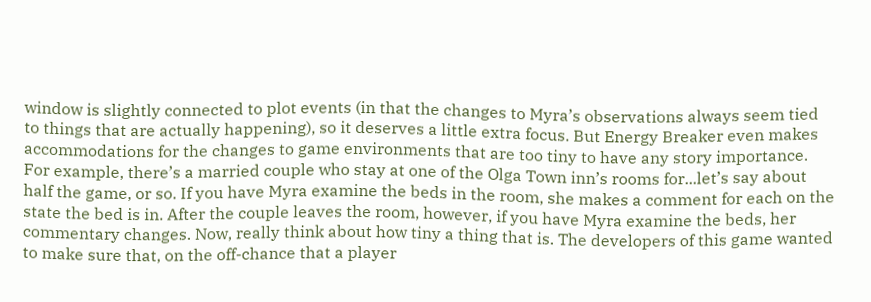window is slightly connected to plot events (in that the changes to Myra’s observations always seem tied to things that are actually happening), so it deserves a little extra focus. But Energy Breaker even makes accommodations for the changes to game environments that are too tiny to have any story importance. For example, there’s a married couple who stay at one of the Olga Town inn’s rooms for...let’s say about half the game, or so. If you have Myra examine the beds in the room, she makes a comment for each on the state the bed is in. After the couple leaves the room, however, if you have Myra examine the beds, her commentary changes. Now, really think about how tiny a thing that is. The developers of this game wanted to make sure that, on the off-chance that a player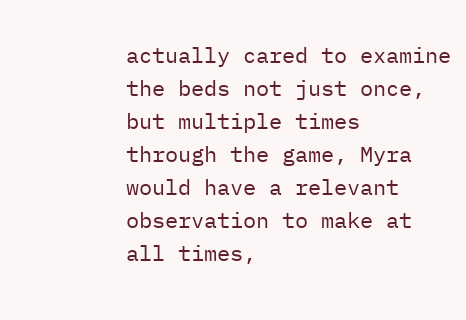actually cared to examine the beds not just once, but multiple times through the game, Myra would have a relevant observation to make at all times,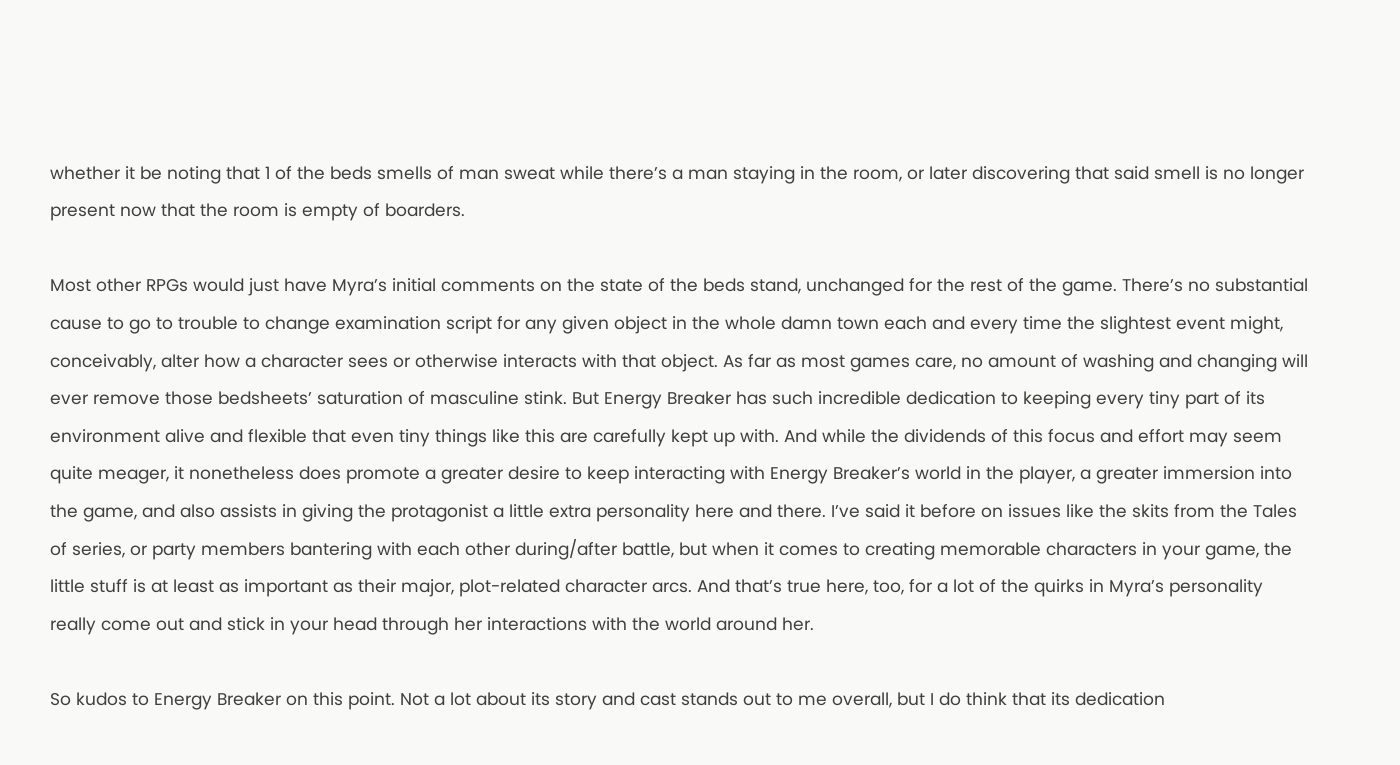whether it be noting that 1 of the beds smells of man sweat while there’s a man staying in the room, or later discovering that said smell is no longer present now that the room is empty of boarders.

Most other RPGs would just have Myra’s initial comments on the state of the beds stand, unchanged for the rest of the game. There’s no substantial cause to go to trouble to change examination script for any given object in the whole damn town each and every time the slightest event might, conceivably, alter how a character sees or otherwise interacts with that object. As far as most games care, no amount of washing and changing will ever remove those bedsheets’ saturation of masculine stink. But Energy Breaker has such incredible dedication to keeping every tiny part of its environment alive and flexible that even tiny things like this are carefully kept up with. And while the dividends of this focus and effort may seem quite meager, it nonetheless does promote a greater desire to keep interacting with Energy Breaker’s world in the player, a greater immersion into the game, and also assists in giving the protagonist a little extra personality here and there. I’ve said it before on issues like the skits from the Tales of series, or party members bantering with each other during/after battle, but when it comes to creating memorable characters in your game, the little stuff is at least as important as their major, plot-related character arcs. And that’s true here, too, for a lot of the quirks in Myra’s personality really come out and stick in your head through her interactions with the world around her.

So kudos to Energy Breaker on this point. Not a lot about its story and cast stands out to me overall, but I do think that its dedication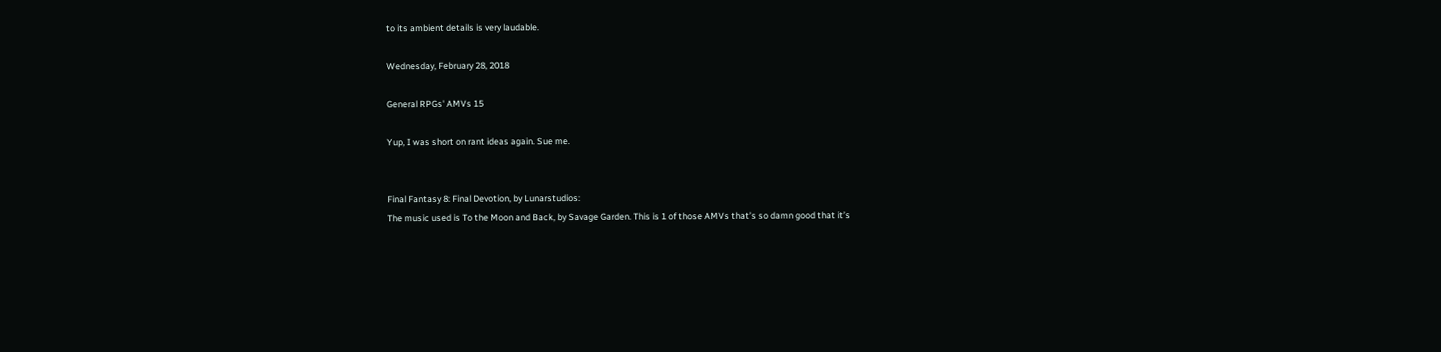to its ambient details is very laudable.

Wednesday, February 28, 2018

General RPGs' AMVs 15

Yup, I was short on rant ideas again. Sue me.


Final Fantasy 8: Final Devotion, by Lunarstudios:
The music used is To the Moon and Back, by Savage Garden. This is 1 of those AMVs that’s so damn good that it’s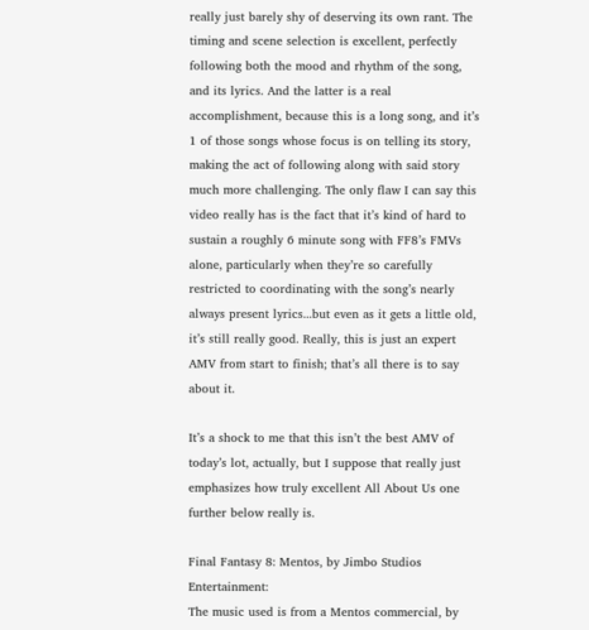really just barely shy of deserving its own rant. The timing and scene selection is excellent, perfectly following both the mood and rhythm of the song, and its lyrics. And the latter is a real accomplishment, because this is a long song, and it’s 1 of those songs whose focus is on telling its story, making the act of following along with said story much more challenging. The only flaw I can say this video really has is the fact that it’s kind of hard to sustain a roughly 6 minute song with FF8’s FMVs alone, particularly when they’re so carefully restricted to coordinating with the song’s nearly always present lyrics...but even as it gets a little old, it’s still really good. Really, this is just an expert AMV from start to finish; that’s all there is to say about it.

It’s a shock to me that this isn’t the best AMV of today’s lot, actually, but I suppose that really just emphasizes how truly excellent All About Us one further below really is.

Final Fantasy 8: Mentos, by Jimbo Studios Entertainment:
The music used is from a Mentos commercial, by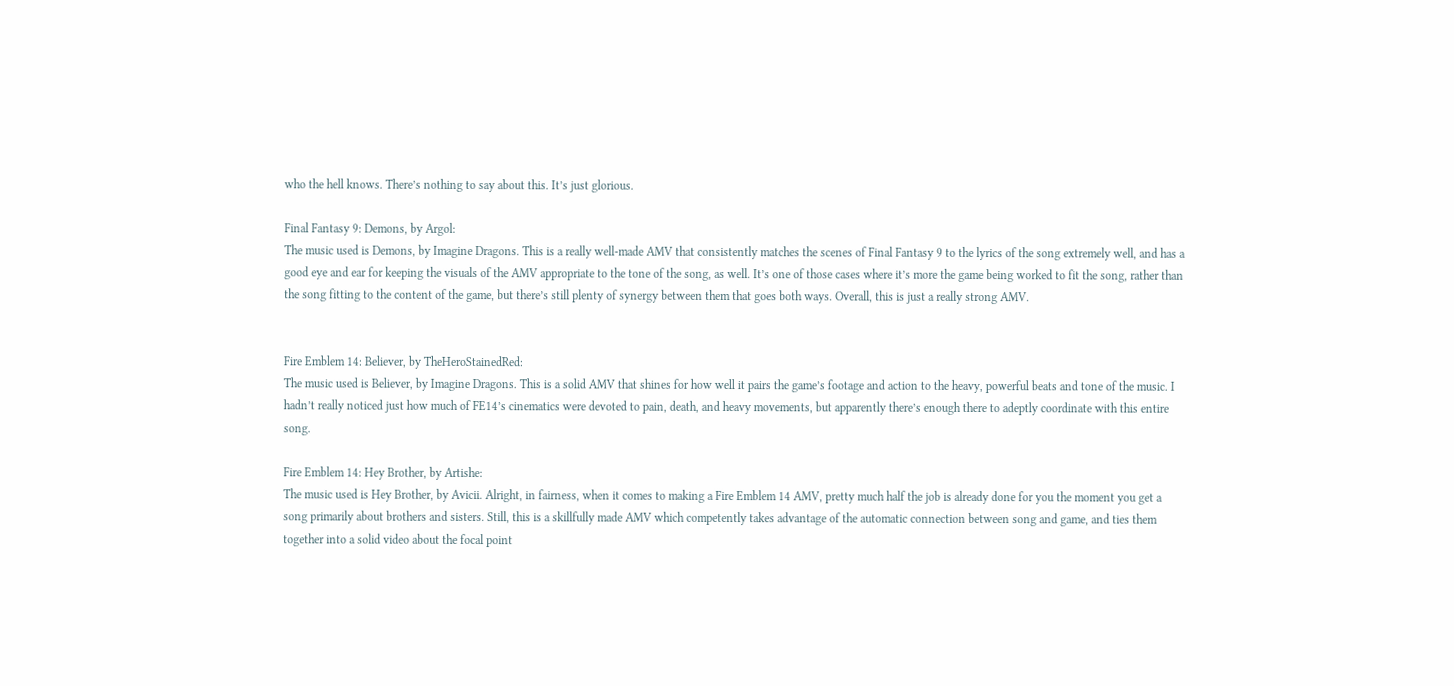who the hell knows. There’s nothing to say about this. It’s just glorious.

Final Fantasy 9: Demons, by Argol:
The music used is Demons, by Imagine Dragons. This is a really well-made AMV that consistently matches the scenes of Final Fantasy 9 to the lyrics of the song extremely well, and has a good eye and ear for keeping the visuals of the AMV appropriate to the tone of the song, as well. It’s one of those cases where it’s more the game being worked to fit the song, rather than the song fitting to the content of the game, but there’s still plenty of synergy between them that goes both ways. Overall, this is just a really strong AMV.


Fire Emblem 14: Believer, by TheHeroStainedRed:
The music used is Believer, by Imagine Dragons. This is a solid AMV that shines for how well it pairs the game’s footage and action to the heavy, powerful beats and tone of the music. I hadn’t really noticed just how much of FE14’s cinematics were devoted to pain, death, and heavy movements, but apparently there’s enough there to adeptly coordinate with this entire song.

Fire Emblem 14: Hey Brother, by Artishe:
The music used is Hey Brother, by Avicii. Alright, in fairness, when it comes to making a Fire Emblem 14 AMV, pretty much half the job is already done for you the moment you get a song primarily about brothers and sisters. Still, this is a skillfully made AMV which competently takes advantage of the automatic connection between song and game, and ties them together into a solid video about the focal point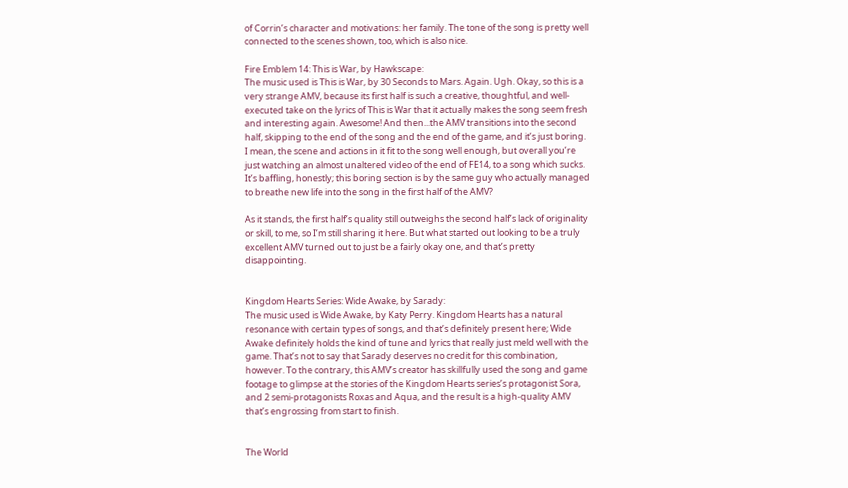of Corrin’s character and motivations: her family. The tone of the song is pretty well connected to the scenes shown, too, which is also nice.

Fire Emblem 14: This is War, by Hawkscape:
The music used is This is War, by 30 Seconds to Mars. Again. Ugh. Okay, so this is a very strange AMV, because its first half is such a creative, thoughtful, and well-executed take on the lyrics of This is War that it actually makes the song seem fresh and interesting again. Awesome! And then...the AMV transitions into the second half, skipping to the end of the song and the end of the game, and it’s just boring. I mean, the scene and actions in it fit to the song well enough, but overall you’re just watching an almost unaltered video of the end of FE14, to a song which sucks. It’s baffling, honestly; this boring section is by the same guy who actually managed to breathe new life into the song in the first half of the AMV?

As it stands, the first half’s quality still outweighs the second half’s lack of originality or skill, to me, so I’m still sharing it here. But what started out looking to be a truly excellent AMV turned out to just be a fairly okay one, and that’s pretty disappointing.


Kingdom Hearts Series: Wide Awake, by Sarady:
The music used is Wide Awake, by Katy Perry. Kingdom Hearts has a natural resonance with certain types of songs, and that’s definitely present here; Wide Awake definitely holds the kind of tune and lyrics that really just meld well with the game. That’s not to say that Sarady deserves no credit for this combination, however. To the contrary, this AMV’s creator has skillfully used the song and game footage to glimpse at the stories of the Kingdom Hearts series’s protagonist Sora, and 2 semi-protagonists Roxas and Aqua, and the result is a high-quality AMV that’s engrossing from start to finish.


The World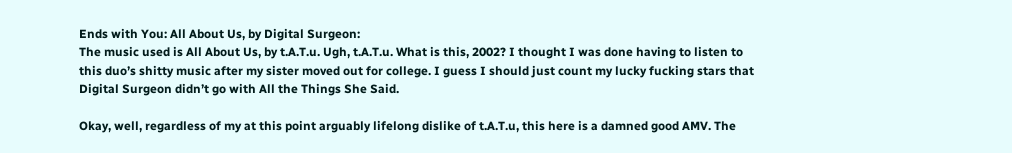Ends with You: All About Us, by Digital Surgeon:
The music used is All About Us, by t.A.T.u. Ugh, t.A.T.u. What is this, 2002? I thought I was done having to listen to this duo’s shitty music after my sister moved out for college. I guess I should just count my lucky fucking stars that Digital Surgeon didn’t go with All the Things She Said.

Okay, well, regardless of my at this point arguably lifelong dislike of t.A.T.u, this here is a damned good AMV. The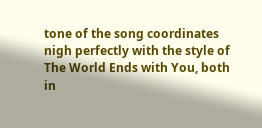tone of the song coordinates nigh perfectly with the style of The World Ends with You, both in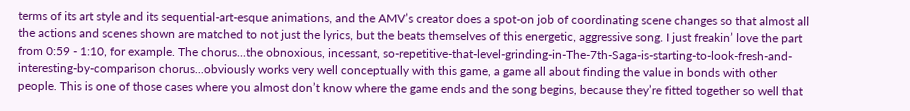terms of its art style and its sequential-art-esque animations, and the AMV’s creator does a spot-on job of coordinating scene changes so that almost all the actions and scenes shown are matched to not just the lyrics, but the beats themselves of this energetic, aggressive song. I just freakin’ love the part from 0:59 - 1:10, for example. The chorus...the obnoxious, incessant, so-repetitive-that-level-grinding-in-The-7th-Saga-is-starting-to-look-fresh-and-interesting-by-comparison chorus...obviously works very well conceptually with this game, a game all about finding the value in bonds with other people. This is one of those cases where you almost don’t know where the game ends and the song begins, because they’re fitted together so well that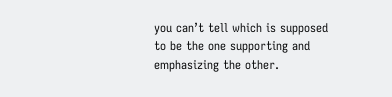you can’t tell which is supposed to be the one supporting and emphasizing the other.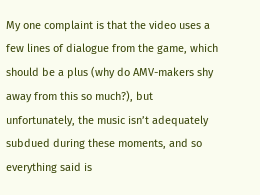My one complaint is that the video uses a few lines of dialogue from the game, which should be a plus (why do AMV-makers shy away from this so much?), but unfortunately, the music isn’t adequately subdued during these moments, and so everything said is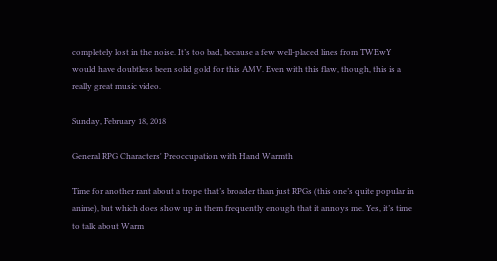completely lost in the noise. It’s too bad, because a few well-placed lines from TWEwY would have doubtless been solid gold for this AMV. Even with this flaw, though, this is a really great music video.

Sunday, February 18, 2018

General RPG Characters' Preoccupation with Hand Warmth

Time for another rant about a trope that’s broader than just RPGs (this one’s quite popular in anime), but which does show up in them frequently enough that it annoys me. Yes, it’s time to talk about Warm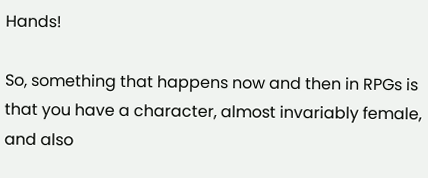Hands!

So, something that happens now and then in RPGs is that you have a character, almost invariably female, and also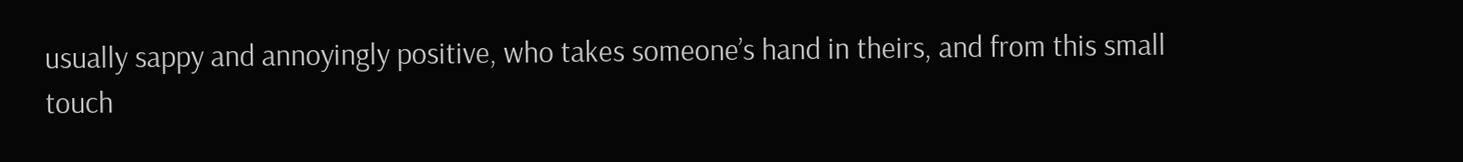usually sappy and annoyingly positive, who takes someone’s hand in theirs, and from this small touch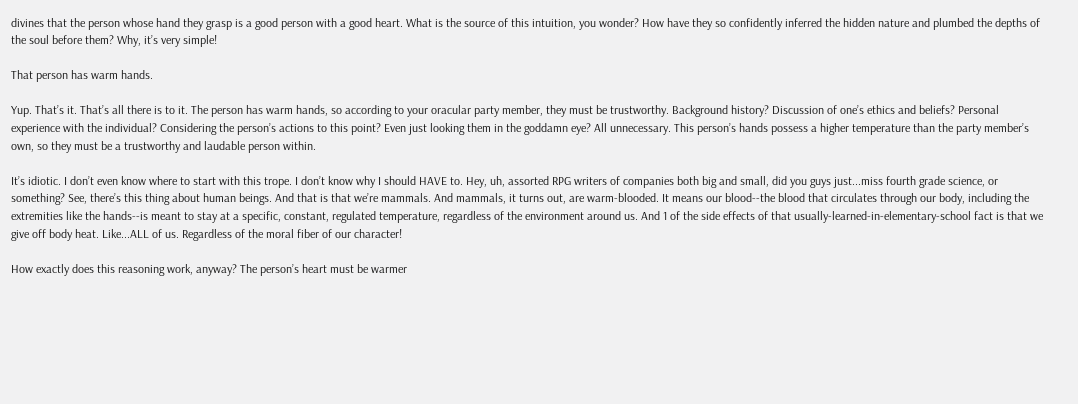divines that the person whose hand they grasp is a good person with a good heart. What is the source of this intuition, you wonder? How have they so confidently inferred the hidden nature and plumbed the depths of the soul before them? Why, it’s very simple!

That person has warm hands.

Yup. That’s it. That’s all there is to it. The person has warm hands, so according to your oracular party member, they must be trustworthy. Background history? Discussion of one’s ethics and beliefs? Personal experience with the individual? Considering the person’s actions to this point? Even just looking them in the goddamn eye? All unnecessary. This person’s hands possess a higher temperature than the party member’s own, so they must be a trustworthy and laudable person within.

It’s idiotic. I don’t even know where to start with this trope. I don’t know why I should HAVE to. Hey, uh, assorted RPG writers of companies both big and small, did you guys just...miss fourth grade science, or something? See, there’s this thing about human beings. And that is that we’re mammals. And mammals, it turns out, are warm-blooded. It means our blood--the blood that circulates through our body, including the extremities like the hands--is meant to stay at a specific, constant, regulated temperature, regardless of the environment around us. And 1 of the side effects of that usually-learned-in-elementary-school fact is that we give off body heat. Like...ALL of us. Regardless of the moral fiber of our character!

How exactly does this reasoning work, anyway? The person’s heart must be warmer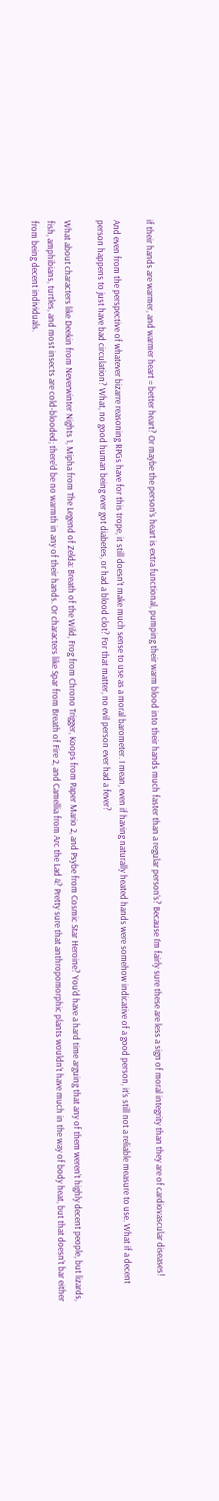if their hands are warmer, and warmer heart = better heart? Or maybe the person’s heart is extra functional, pumping their warm blood into their hands much faster than a regular person’s? Because I’m fairly sure these are less a sign of moral integrity than they are of cardiovascular diseases!

And even from the perspective of whatever bizarre reasoning RPGs have for this trope, it still doesn’t make much sense to use as a moral barometer. I mean, even if having naturally heated hands were somehow indicative of a good person, it’s still not a reliable measure to use. What if a decent person happens to just have bad circulation? What, no good human being ever got diabetes, or had a blood clot? For that matter, no evil person ever had a fever?

What about characters like Deekin from Neverwinter Nights 1, Mipha from The Legend of Zelda: Breath of the Wild, Frog from Chrono Trigger, Koops from Paper Mario 2, and Psybe from Cosmic Star Heroine? You’d have a hard time arguing that any of them weren’t highly decent people, but lizards, fish, amphibians, turtles, and most insects are cold-blooded; there’d be no warmth in any of their hands. Or characters like Spar from Breath of Fire 2, and Camellia from Arc the Lad 4? Pretty sure that anthropomorphic plants wouldn’t have much in the way of body heat, but that doesn’t bar either from being decent individuals.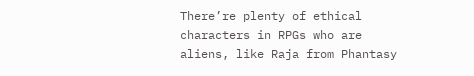There’re plenty of ethical characters in RPGs who are aliens, like Raja from Phantasy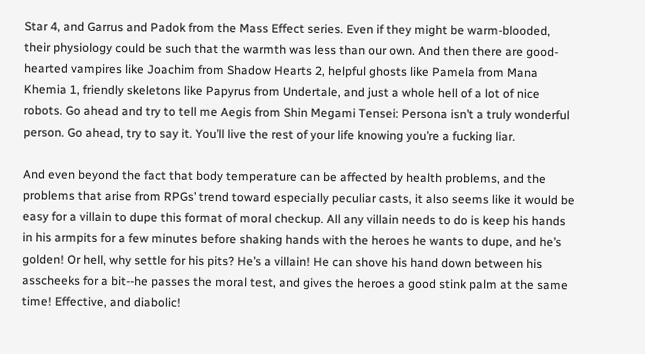Star 4, and Garrus and Padok from the Mass Effect series. Even if they might be warm-blooded, their physiology could be such that the warmth was less than our own. And then there are good-hearted vampires like Joachim from Shadow Hearts 2, helpful ghosts like Pamela from Mana Khemia 1, friendly skeletons like Papyrus from Undertale, and just a whole hell of a lot of nice robots. Go ahead and try to tell me Aegis from Shin Megami Tensei: Persona isn’t a truly wonderful person. Go ahead, try to say it. You’ll live the rest of your life knowing you’re a fucking liar.

And even beyond the fact that body temperature can be affected by health problems, and the problems that arise from RPGs’ trend toward especially peculiar casts, it also seems like it would be easy for a villain to dupe this format of moral checkup. All any villain needs to do is keep his hands in his armpits for a few minutes before shaking hands with the heroes he wants to dupe, and he’s golden! Or hell, why settle for his pits? He’s a villain! He can shove his hand down between his asscheeks for a bit--he passes the moral test, and gives the heroes a good stink palm at the same time! Effective, and diabolic!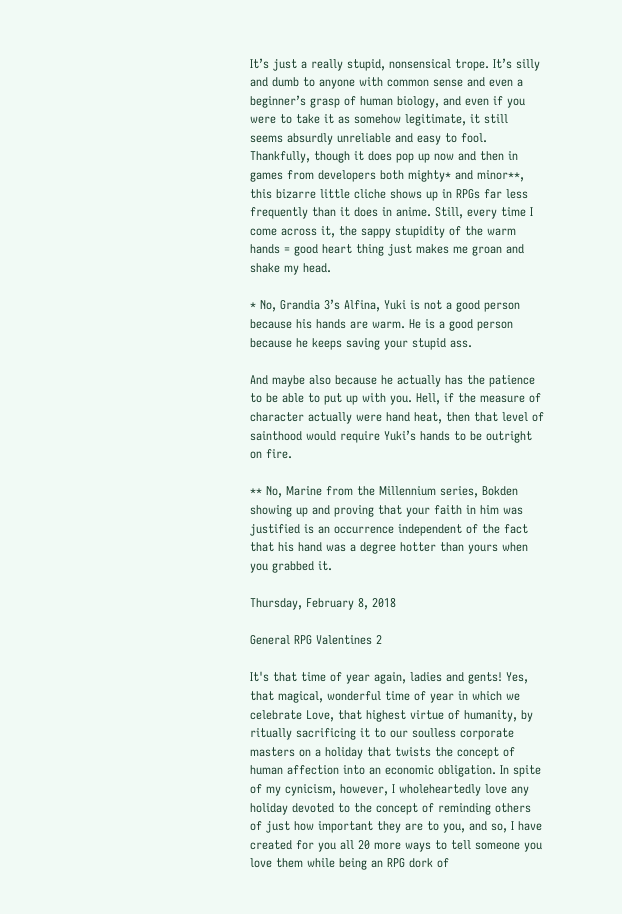It’s just a really stupid, nonsensical trope. It’s silly and dumb to anyone with common sense and even a beginner’s grasp of human biology, and even if you were to take it as somehow legitimate, it still seems absurdly unreliable and easy to fool. Thankfully, though it does pop up now and then in games from developers both mighty* and minor**, this bizarre little cliche shows up in RPGs far less frequently than it does in anime. Still, every time I come across it, the sappy stupidity of the warm hands = good heart thing just makes me groan and shake my head.

* No, Grandia 3’s Alfina, Yuki is not a good person because his hands are warm. He is a good person because he keeps saving your stupid ass.

And maybe also because he actually has the patience to be able to put up with you. Hell, if the measure of character actually were hand heat, then that level of sainthood would require Yuki’s hands to be outright on fire.

** No, Marine from the Millennium series, Bokden showing up and proving that your faith in him was justified is an occurrence independent of the fact that his hand was a degree hotter than yours when you grabbed it.

Thursday, February 8, 2018

General RPG Valentines 2

It's that time of year again, ladies and gents! Yes, that magical, wonderful time of year in which we celebrate Love, that highest virtue of humanity, by ritually sacrificing it to our soulless corporate masters on a holiday that twists the concept of human affection into an economic obligation. In spite of my cynicism, however, I wholeheartedly love any holiday devoted to the concept of reminding others of just how important they are to you, and so, I have created for you all 20 more ways to tell someone you love them while being an RPG dork of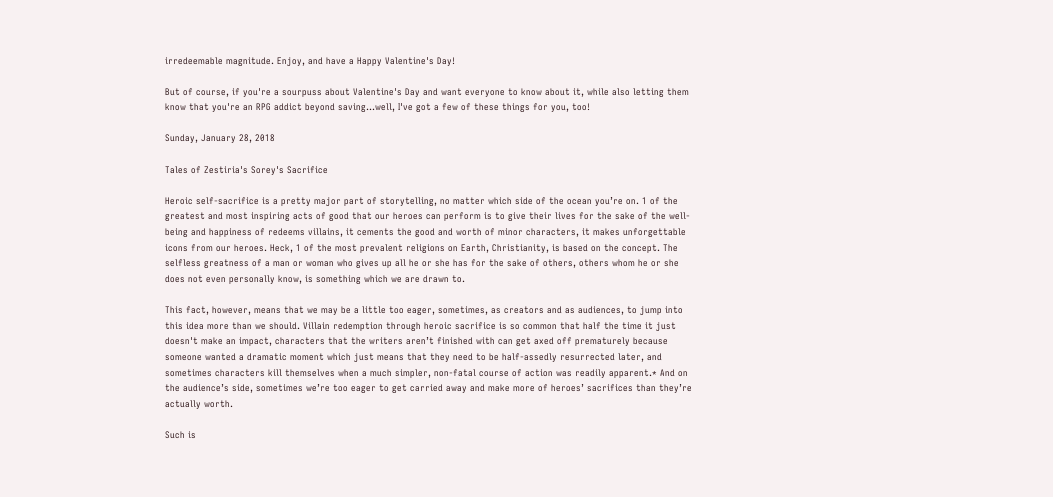irredeemable magnitude. Enjoy, and have a Happy Valentine's Day!

But of course, if you're a sourpuss about Valentine's Day and want everyone to know about it, while also letting them know that you're an RPG addict beyond saving...well, I've got a few of these things for you, too!

Sunday, January 28, 2018

Tales of Zestiria's Sorey's Sacrifice

Heroic self-sacrifice is a pretty major part of storytelling, no matter which side of the ocean you’re on. 1 of the greatest and most inspiring acts of good that our heroes can perform is to give their lives for the sake of the well-being and happiness of redeems villains, it cements the good and worth of minor characters, it makes unforgettable icons from our heroes. Heck, 1 of the most prevalent religions on Earth, Christianity, is based on the concept. The selfless greatness of a man or woman who gives up all he or she has for the sake of others, others whom he or she does not even personally know, is something which we are drawn to.

This fact, however, means that we may be a little too eager, sometimes, as creators and as audiences, to jump into this idea more than we should. Villain redemption through heroic sacrifice is so common that half the time it just doesn't make an impact, characters that the writers aren’t finished with can get axed off prematurely because someone wanted a dramatic moment which just means that they need to be half-assedly resurrected later, and sometimes characters kill themselves when a much simpler, non-fatal course of action was readily apparent.* And on the audience’s side, sometimes we’re too eager to get carried away and make more of heroes’ sacrifices than they’re actually worth.

Such is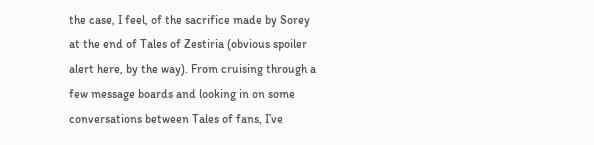the case, I feel, of the sacrifice made by Sorey at the end of Tales of Zestiria (obvious spoiler alert here, by the way). From cruising through a few message boards and looking in on some conversations between Tales of fans, I’ve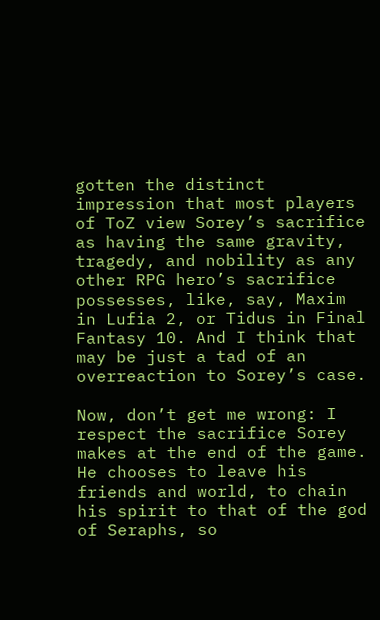gotten the distinct impression that most players of ToZ view Sorey’s sacrifice as having the same gravity, tragedy, and nobility as any other RPG hero’s sacrifice possesses, like, say, Maxim in Lufia 2, or Tidus in Final Fantasy 10. And I think that may be just a tad of an overreaction to Sorey’s case.

Now, don’t get me wrong: I respect the sacrifice Sorey makes at the end of the game. He chooses to leave his friends and world, to chain his spirit to that of the god of Seraphs, so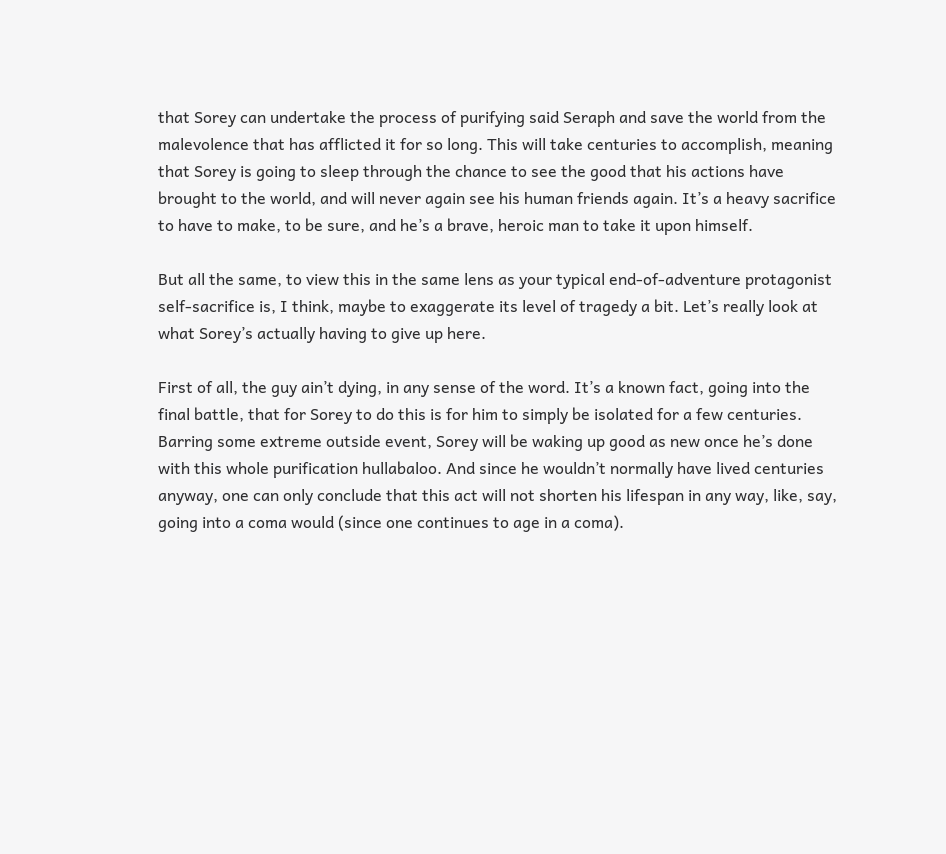that Sorey can undertake the process of purifying said Seraph and save the world from the malevolence that has afflicted it for so long. This will take centuries to accomplish, meaning that Sorey is going to sleep through the chance to see the good that his actions have brought to the world, and will never again see his human friends again. It’s a heavy sacrifice to have to make, to be sure, and he’s a brave, heroic man to take it upon himself.

But all the same, to view this in the same lens as your typical end-of-adventure protagonist self-sacrifice is, I think, maybe to exaggerate its level of tragedy a bit. Let’s really look at what Sorey’s actually having to give up here.

First of all, the guy ain’t dying, in any sense of the word. It’s a known fact, going into the final battle, that for Sorey to do this is for him to simply be isolated for a few centuries. Barring some extreme outside event, Sorey will be waking up good as new once he’s done with this whole purification hullabaloo. And since he wouldn’t normally have lived centuries anyway, one can only conclude that this act will not shorten his lifespan in any way, like, say, going into a coma would (since one continues to age in a coma).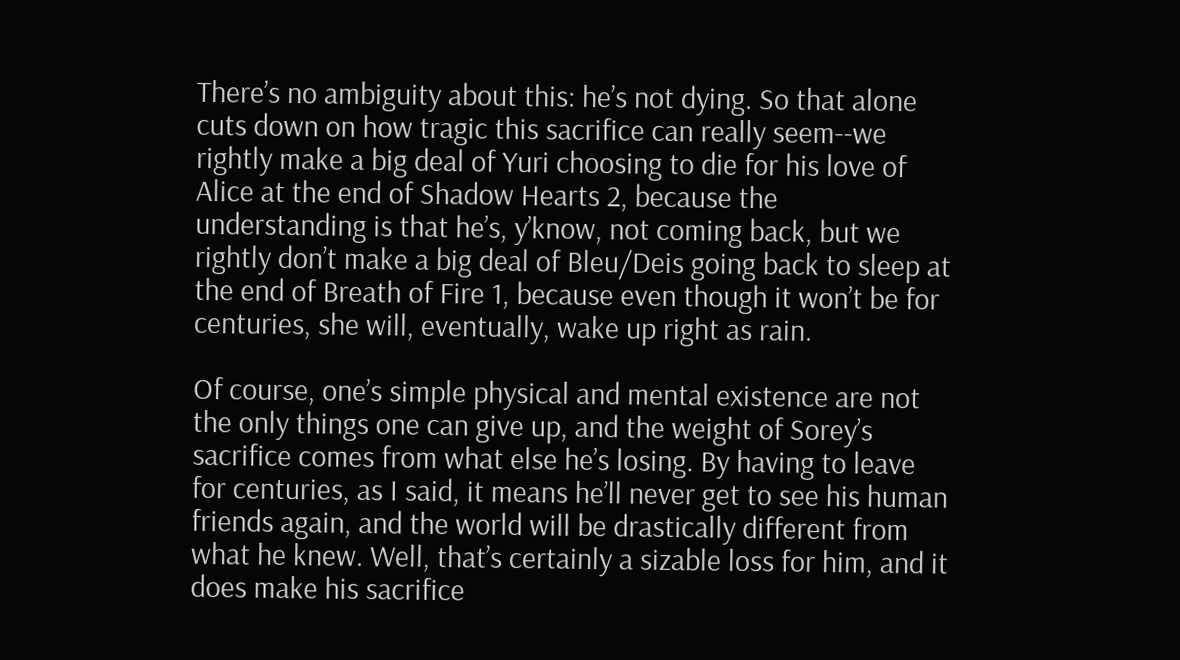There’s no ambiguity about this: he’s not dying. So that alone cuts down on how tragic this sacrifice can really seem--we rightly make a big deal of Yuri choosing to die for his love of Alice at the end of Shadow Hearts 2, because the understanding is that he’s, y’know, not coming back, but we rightly don’t make a big deal of Bleu/Deis going back to sleep at the end of Breath of Fire 1, because even though it won’t be for centuries, she will, eventually, wake up right as rain.

Of course, one’s simple physical and mental existence are not the only things one can give up, and the weight of Sorey’s sacrifice comes from what else he’s losing. By having to leave for centuries, as I said, it means he’ll never get to see his human friends again, and the world will be drastically different from what he knew. Well, that’s certainly a sizable loss for him, and it does make his sacrifice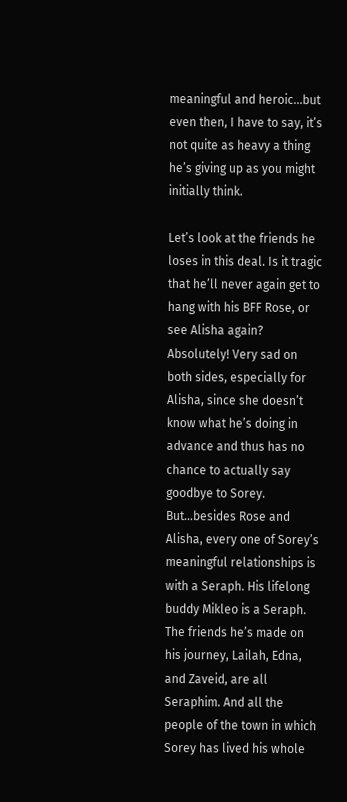meaningful and heroic...but even then, I have to say, it’s not quite as heavy a thing he’s giving up as you might initially think.

Let’s look at the friends he loses in this deal. Is it tragic that he’ll never again get to hang with his BFF Rose, or see Alisha again? Absolutely! Very sad on both sides, especially for Alisha, since she doesn’t know what he’s doing in advance and thus has no chance to actually say goodbye to Sorey. But...besides Rose and Alisha, every one of Sorey’s meaningful relationships is with a Seraph. His lifelong buddy Mikleo is a Seraph. The friends he’s made on his journey, Lailah, Edna, and Zaveid, are all Seraphim. And all the people of the town in which Sorey has lived his whole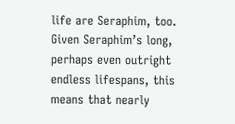life are Seraphim, too. Given Seraphim’s long, perhaps even outright endless lifespans, this means that nearly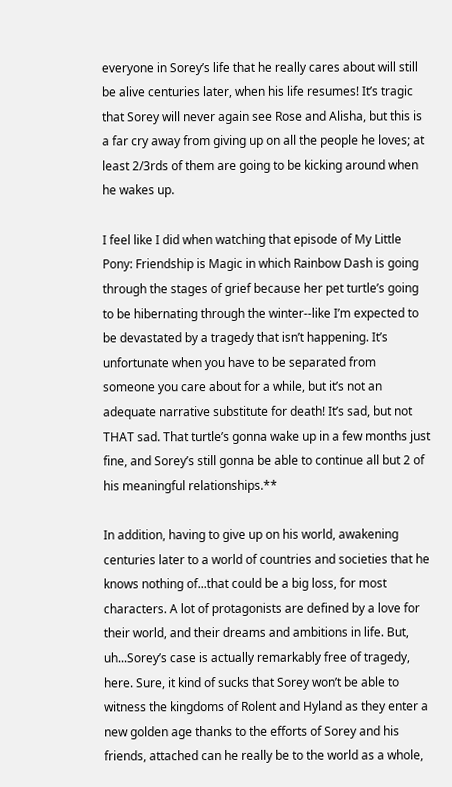everyone in Sorey’s life that he really cares about will still be alive centuries later, when his life resumes! It’s tragic that Sorey will never again see Rose and Alisha, but this is a far cry away from giving up on all the people he loves; at least 2/3rds of them are going to be kicking around when he wakes up.

I feel like I did when watching that episode of My Little Pony: Friendship is Magic in which Rainbow Dash is going through the stages of grief because her pet turtle’s going to be hibernating through the winter--like I’m expected to be devastated by a tragedy that isn’t happening. It’s unfortunate when you have to be separated from someone you care about for a while, but it’s not an adequate narrative substitute for death! It’s sad, but not THAT sad. That turtle’s gonna wake up in a few months just fine, and Sorey’s still gonna be able to continue all but 2 of his meaningful relationships.**

In addition, having to give up on his world, awakening centuries later to a world of countries and societies that he knows nothing of...that could be a big loss, for most characters. A lot of protagonists are defined by a love for their world, and their dreams and ambitions in life. But, uh...Sorey’s case is actually remarkably free of tragedy, here. Sure, it kind of sucks that Sorey won’t be able to witness the kingdoms of Rolent and Hyland as they enter a new golden age thanks to the efforts of Sorey and his friends, attached can he really be to the world as a whole,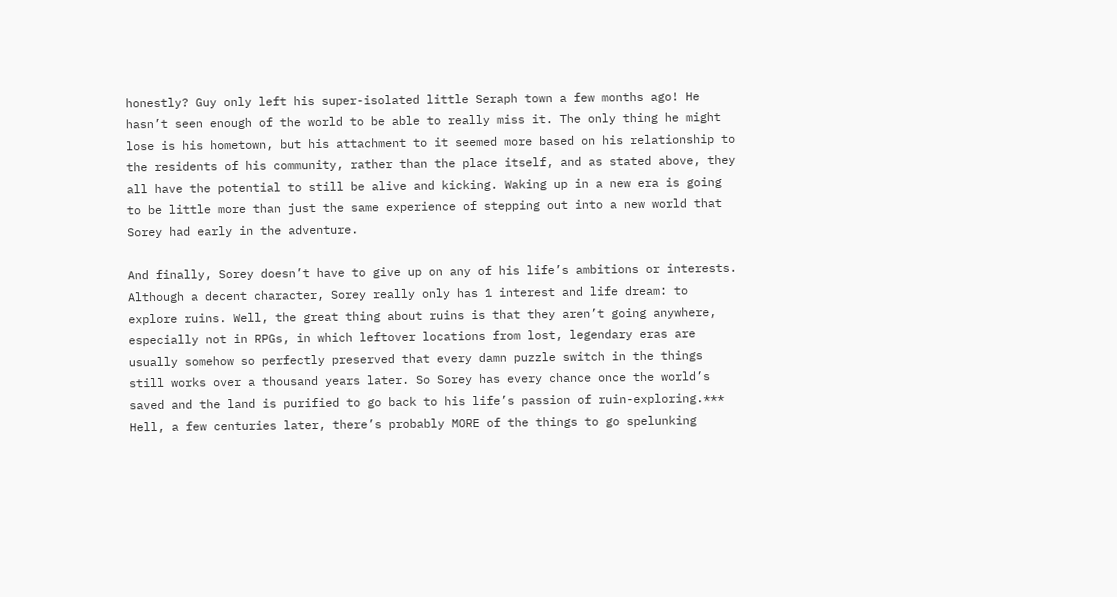honestly? Guy only left his super-isolated little Seraph town a few months ago! He hasn’t seen enough of the world to be able to really miss it. The only thing he might lose is his hometown, but his attachment to it seemed more based on his relationship to the residents of his community, rather than the place itself, and as stated above, they all have the potential to still be alive and kicking. Waking up in a new era is going to be little more than just the same experience of stepping out into a new world that Sorey had early in the adventure.

And finally, Sorey doesn’t have to give up on any of his life’s ambitions or interests. Although a decent character, Sorey really only has 1 interest and life dream: to explore ruins. Well, the great thing about ruins is that they aren’t going anywhere, especially not in RPGs, in which leftover locations from lost, legendary eras are usually somehow so perfectly preserved that every damn puzzle switch in the things still works over a thousand years later. So Sorey has every chance once the world’s saved and the land is purified to go back to his life’s passion of ruin-exploring.*** Hell, a few centuries later, there’s probably MORE of the things to go spelunking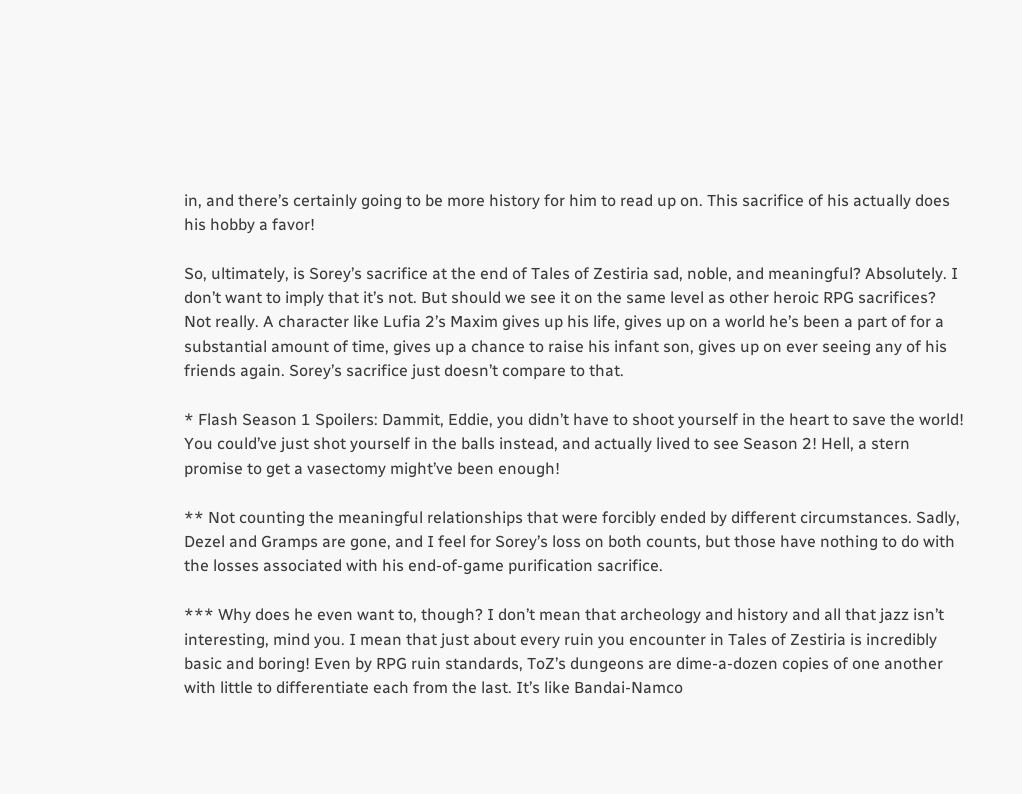in, and there’s certainly going to be more history for him to read up on. This sacrifice of his actually does his hobby a favor!

So, ultimately, is Sorey’s sacrifice at the end of Tales of Zestiria sad, noble, and meaningful? Absolutely. I don’t want to imply that it’s not. But should we see it on the same level as other heroic RPG sacrifices? Not really. A character like Lufia 2’s Maxim gives up his life, gives up on a world he’s been a part of for a substantial amount of time, gives up a chance to raise his infant son, gives up on ever seeing any of his friends again. Sorey’s sacrifice just doesn’t compare to that.

* Flash Season 1 Spoilers: Dammit, Eddie, you didn’t have to shoot yourself in the heart to save the world! You could’ve just shot yourself in the balls instead, and actually lived to see Season 2! Hell, a stern promise to get a vasectomy might’ve been enough!

** Not counting the meaningful relationships that were forcibly ended by different circumstances. Sadly, Dezel and Gramps are gone, and I feel for Sorey’s loss on both counts, but those have nothing to do with the losses associated with his end-of-game purification sacrifice.

*** Why does he even want to, though? I don’t mean that archeology and history and all that jazz isn’t interesting, mind you. I mean that just about every ruin you encounter in Tales of Zestiria is incredibly basic and boring! Even by RPG ruin standards, ToZ’s dungeons are dime-a-dozen copies of one another with little to differentiate each from the last. It’s like Bandai-Namco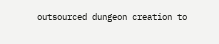outsourced dungeon creation to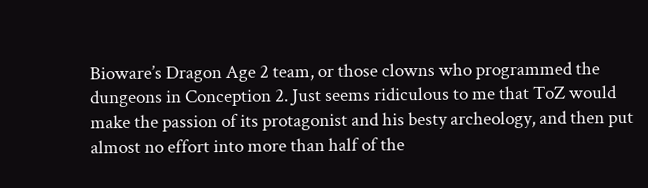Bioware’s Dragon Age 2 team, or those clowns who programmed the dungeons in Conception 2. Just seems ridiculous to me that ToZ would make the passion of its protagonist and his besty archeology, and then put almost no effort into more than half of the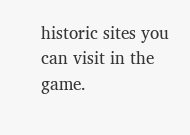historic sites you can visit in the game.